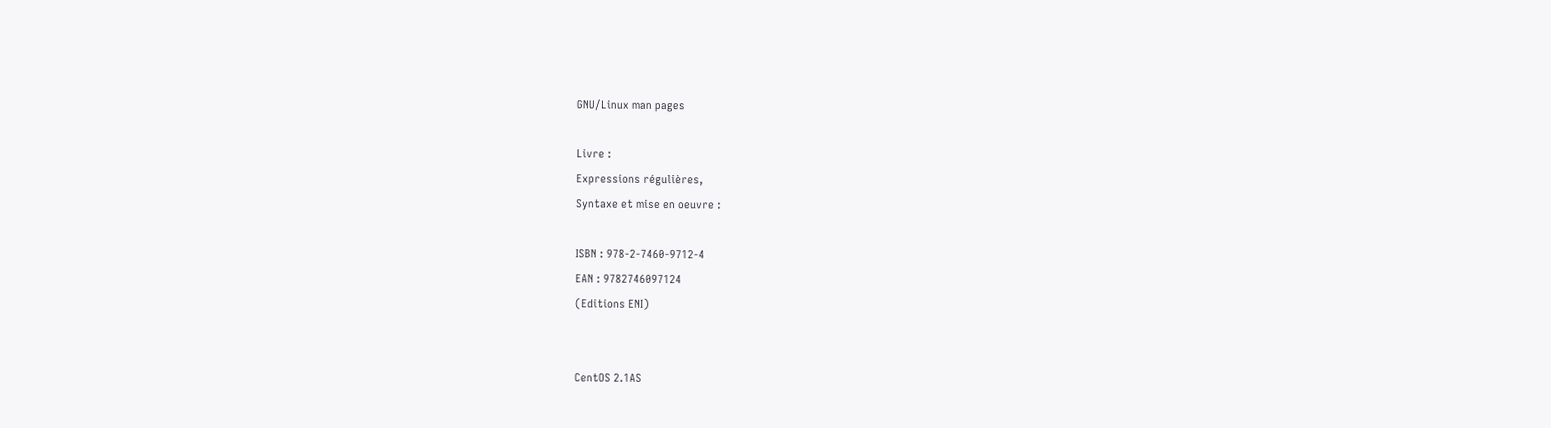GNU/Linux man pages

Livre :
Expressions régulières,
Syntaxe et mise en oeuvre :

ISBN : 978-2-7460-9712-4
EAN : 9782746097124
(Editions ENI)


CentOS 2.1AS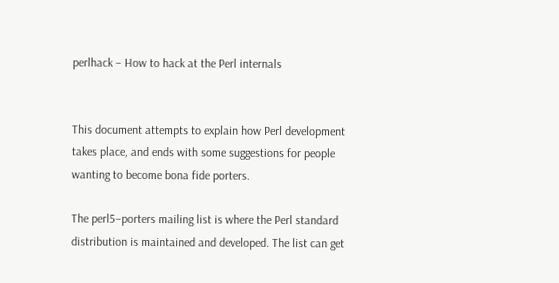perlhack − How to hack at the Perl internals


This document attempts to explain how Perl development takes place, and ends with some suggestions for people wanting to become bona fide porters.

The perl5−porters mailing list is where the Perl standard distribution is maintained and developed. The list can get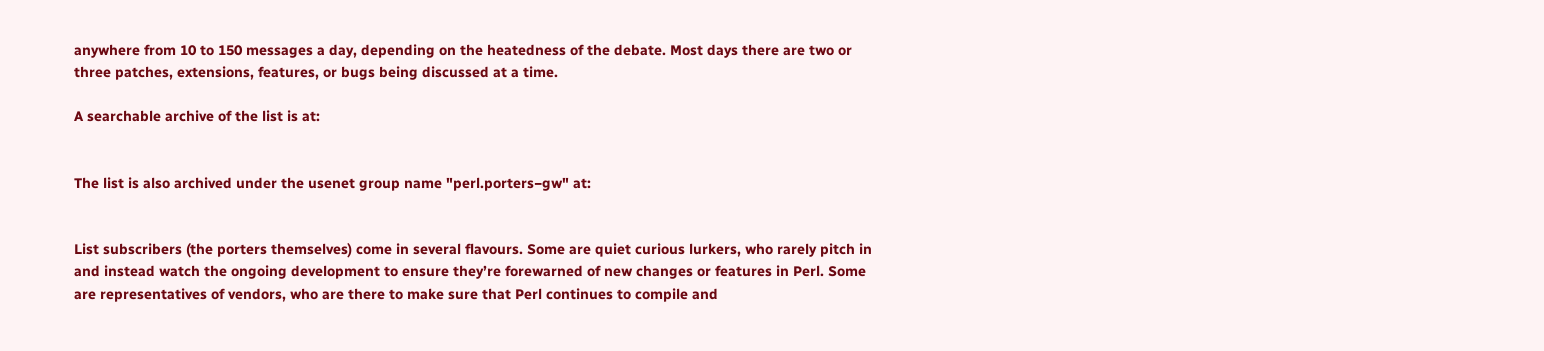anywhere from 10 to 150 messages a day, depending on the heatedness of the debate. Most days there are two or three patches, extensions, features, or bugs being discussed at a time.

A searchable archive of the list is at:


The list is also archived under the usenet group name "perl.porters−gw" at:


List subscribers (the porters themselves) come in several flavours. Some are quiet curious lurkers, who rarely pitch in and instead watch the ongoing development to ensure they’re forewarned of new changes or features in Perl. Some are representatives of vendors, who are there to make sure that Perl continues to compile and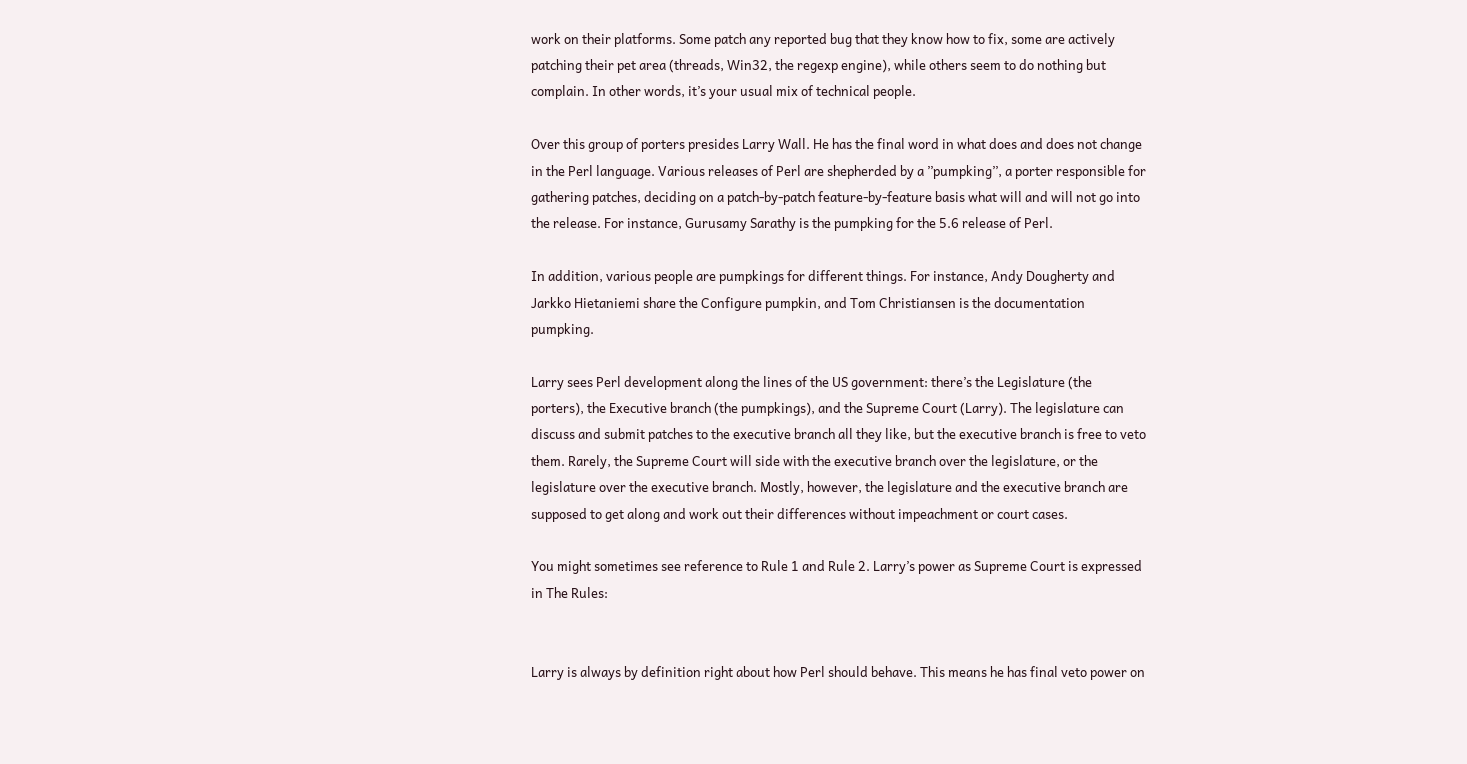work on their platforms. Some patch any reported bug that they know how to fix, some are actively patching their pet area (threads, Win32, the regexp engine), while others seem to do nothing but complain. In other words, it’s your usual mix of technical people.

Over this group of porters presides Larry Wall. He has the final word in what does and does not change in the Perl language. Various releases of Perl are shepherded by a ’’pumpking’’, a porter responsible for gathering patches, deciding on a patch-by-patch feature-by-feature basis what will and will not go into the release. For instance, Gurusamy Sarathy is the pumpking for the 5.6 release of Perl.

In addition, various people are pumpkings for different things. For instance, Andy Dougherty and Jarkko Hietaniemi share the Configure pumpkin, and Tom Christiansen is the documentation pumpking.

Larry sees Perl development along the lines of the US government: there’s the Legislature (the porters), the Executive branch (the pumpkings), and the Supreme Court (Larry). The legislature can discuss and submit patches to the executive branch all they like, but the executive branch is free to veto them. Rarely, the Supreme Court will side with the executive branch over the legislature, or the legislature over the executive branch. Mostly, however, the legislature and the executive branch are supposed to get along and work out their differences without impeachment or court cases.

You might sometimes see reference to Rule 1 and Rule 2. Larry’s power as Supreme Court is expressed in The Rules:


Larry is always by definition right about how Perl should behave. This means he has final veto power on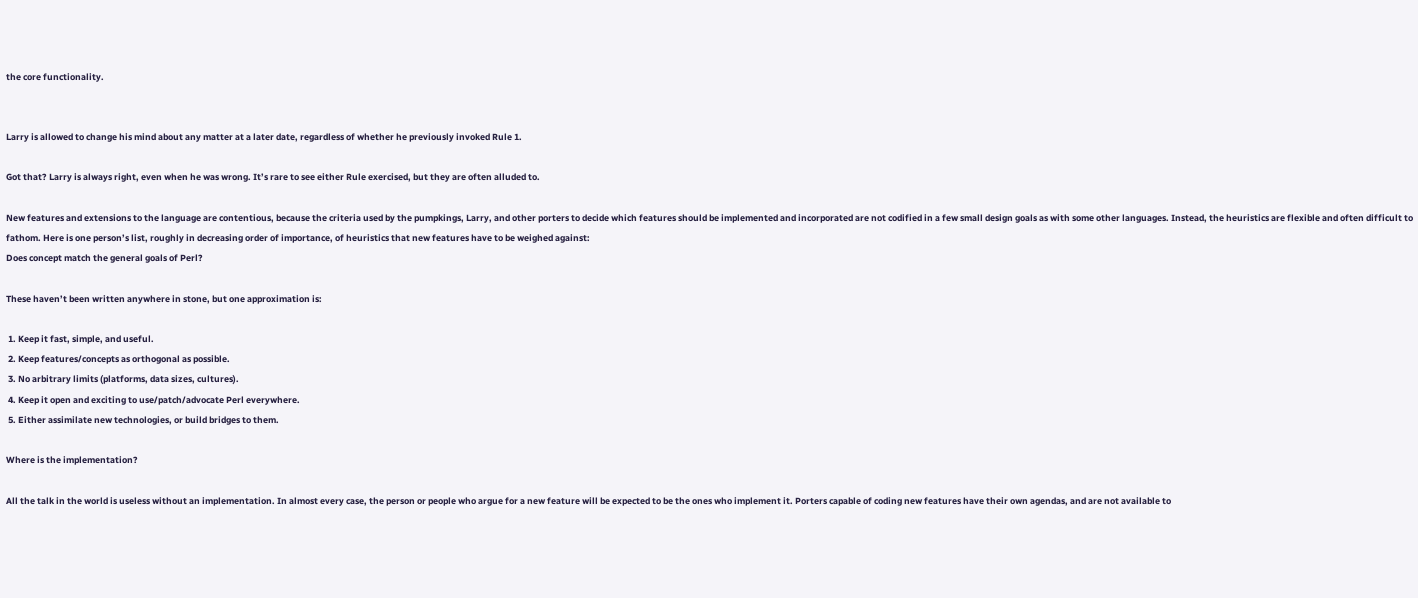the core functionality.


Larry is allowed to change his mind about any matter at a later date, regardless of whether he previously invoked Rule 1.

Got that? Larry is always right, even when he was wrong. It’s rare to see either Rule exercised, but they are often alluded to.

New features and extensions to the language are contentious, because the criteria used by the pumpkings, Larry, and other porters to decide which features should be implemented and incorporated are not codified in a few small design goals as with some other languages. Instead, the heuristics are flexible and often difficult to fathom. Here is one person’s list, roughly in decreasing order of importance, of heuristics that new features have to be weighed against:
Does concept match the general goals of Perl?

These haven’t been written anywhere in stone, but one approximation is:

 1. Keep it fast, simple, and useful.
 2. Keep features/concepts as orthogonal as possible.
 3. No arbitrary limits (platforms, data sizes, cultures).
 4. Keep it open and exciting to use/patch/advocate Perl everywhere.
 5. Either assimilate new technologies, or build bridges to them.

Where is the implementation?

All the talk in the world is useless without an implementation. In almost every case, the person or people who argue for a new feature will be expected to be the ones who implement it. Porters capable of coding new features have their own agendas, and are not available to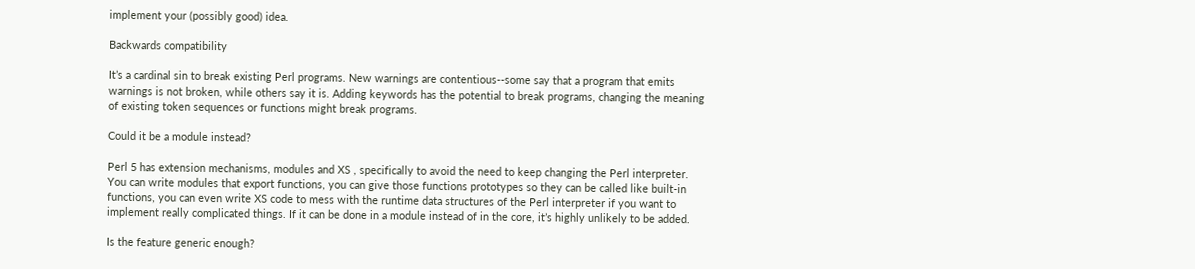implement your (possibly good) idea.

Backwards compatibility

It’s a cardinal sin to break existing Perl programs. New warnings are contentious--some say that a program that emits warnings is not broken, while others say it is. Adding keywords has the potential to break programs, changing the meaning of existing token sequences or functions might break programs.

Could it be a module instead?

Perl 5 has extension mechanisms, modules and XS , specifically to avoid the need to keep changing the Perl interpreter. You can write modules that export functions, you can give those functions prototypes so they can be called like built-in functions, you can even write XS code to mess with the runtime data structures of the Perl interpreter if you want to implement really complicated things. If it can be done in a module instead of in the core, it’s highly unlikely to be added.

Is the feature generic enough?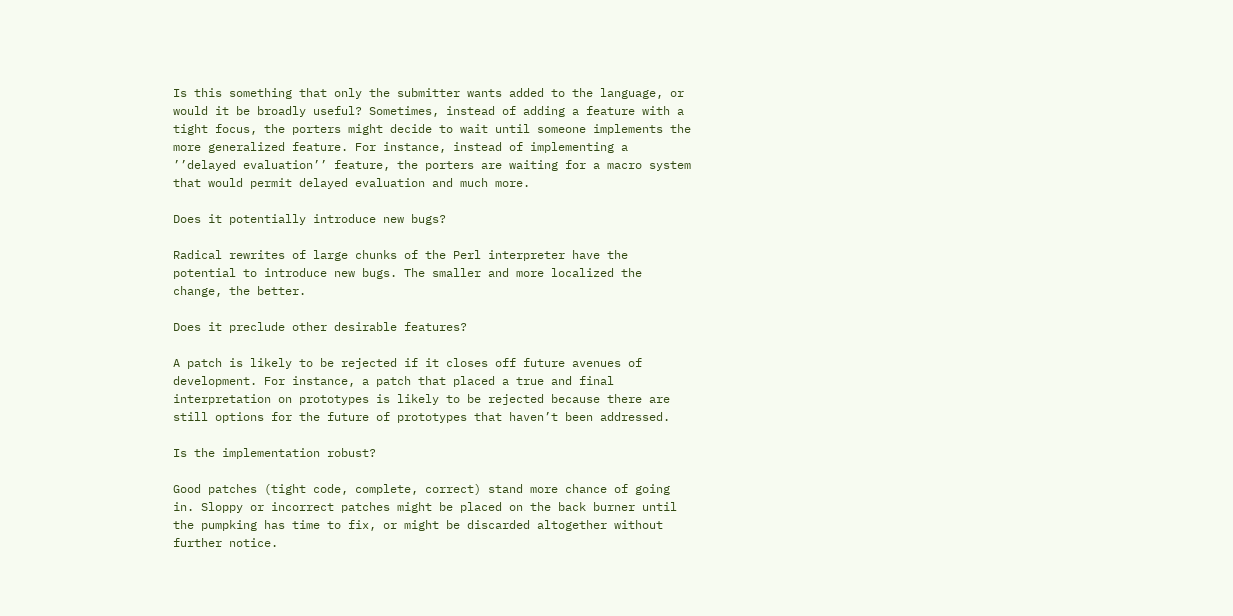Is this something that only the submitter wants added to the language, or would it be broadly useful? Sometimes, instead of adding a feature with a tight focus, the porters might decide to wait until someone implements the more generalized feature. For instance, instead of implementing a ’’delayed evaluation’’ feature, the porters are waiting for a macro system that would permit delayed evaluation and much more.

Does it potentially introduce new bugs?

Radical rewrites of large chunks of the Perl interpreter have the potential to introduce new bugs. The smaller and more localized the change, the better.

Does it preclude other desirable features?

A patch is likely to be rejected if it closes off future avenues of development. For instance, a patch that placed a true and final interpretation on prototypes is likely to be rejected because there are still options for the future of prototypes that haven’t been addressed.

Is the implementation robust?

Good patches (tight code, complete, correct) stand more chance of going in. Sloppy or incorrect patches might be placed on the back burner until the pumpking has time to fix, or might be discarded altogether without further notice.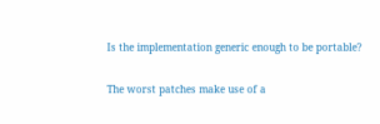Is the implementation generic enough to be portable?

The worst patches make use of a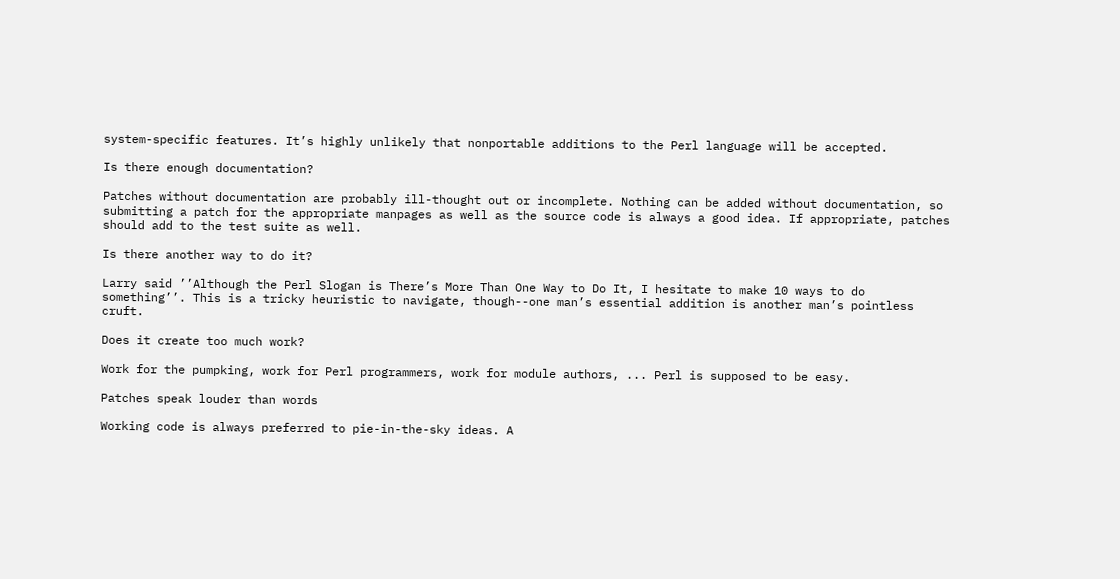system-specific features. It’s highly unlikely that nonportable additions to the Perl language will be accepted.

Is there enough documentation?

Patches without documentation are probably ill-thought out or incomplete. Nothing can be added without documentation, so submitting a patch for the appropriate manpages as well as the source code is always a good idea. If appropriate, patches should add to the test suite as well.

Is there another way to do it?

Larry said ’’Although the Perl Slogan is There’s More Than One Way to Do It, I hesitate to make 10 ways to do something’’. This is a tricky heuristic to navigate, though--one man’s essential addition is another man’s pointless cruft.

Does it create too much work?

Work for the pumpking, work for Perl programmers, work for module authors, ... Perl is supposed to be easy.

Patches speak louder than words

Working code is always preferred to pie-in-the-sky ideas. A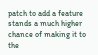patch to add a feature stands a much higher chance of making it to the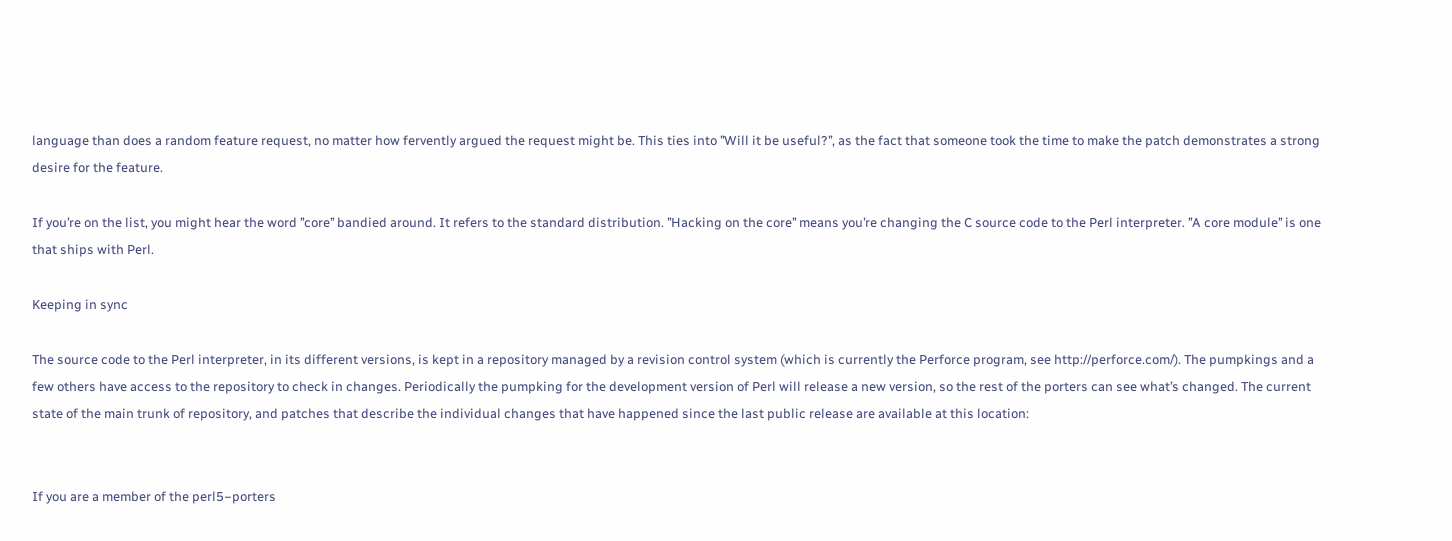language than does a random feature request, no matter how fervently argued the request might be. This ties into ’’Will it be useful?’’, as the fact that someone took the time to make the patch demonstrates a strong desire for the feature.

If you’re on the list, you might hear the word ’’core’’ bandied around. It refers to the standard distribution. ’’Hacking on the core’’ means you’re changing the C source code to the Perl interpreter. ’’A core module’’ is one that ships with Perl.

Keeping in sync

The source code to the Perl interpreter, in its different versions, is kept in a repository managed by a revision control system (which is currently the Perforce program, see http://perforce.com/). The pumpkings and a few others have access to the repository to check in changes. Periodically the pumpking for the development version of Perl will release a new version, so the rest of the porters can see what’s changed. The current state of the main trunk of repository, and patches that describe the individual changes that have happened since the last public release are available at this location:


If you are a member of the perl5−porters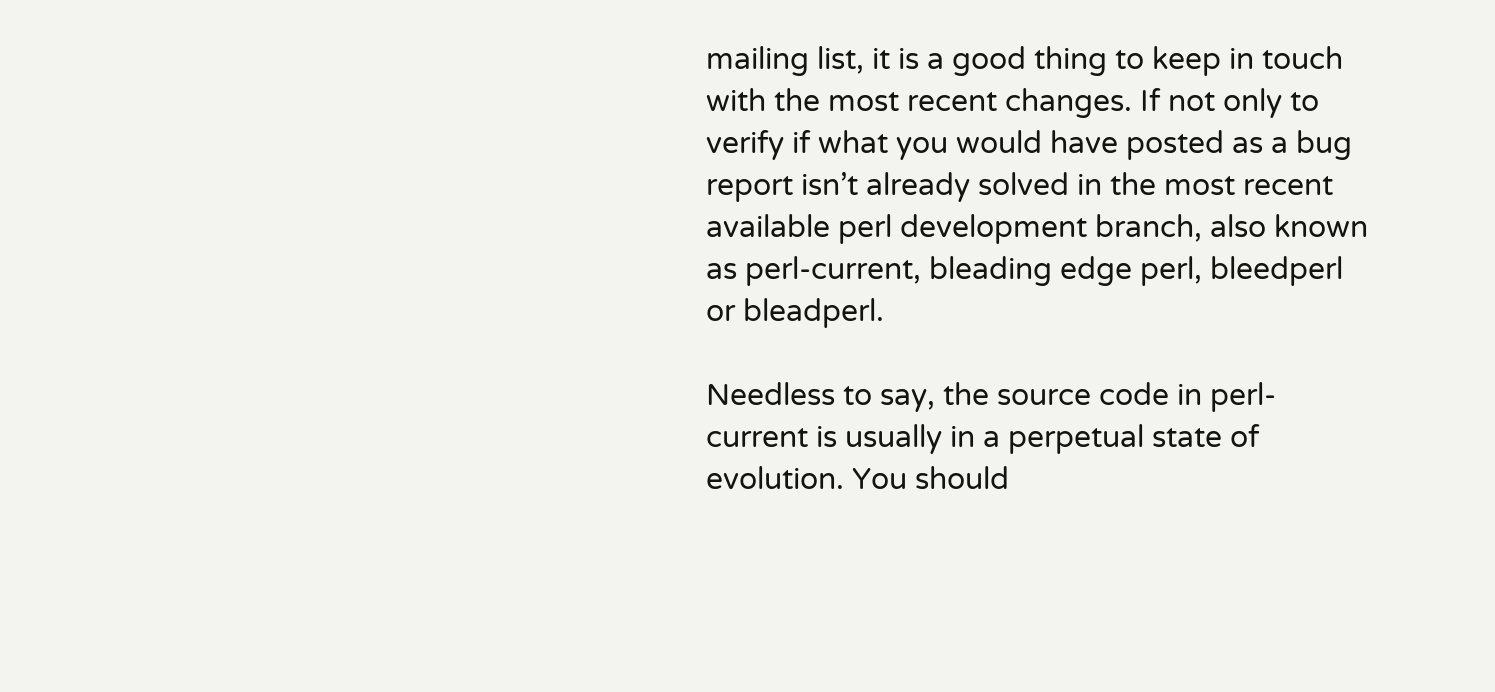mailing list, it is a good thing to keep in touch with the most recent changes. If not only to verify if what you would have posted as a bug report isn’t already solved in the most recent available perl development branch, also known as perl-current, bleading edge perl, bleedperl or bleadperl.

Needless to say, the source code in perl-current is usually in a perpetual state of evolution. You should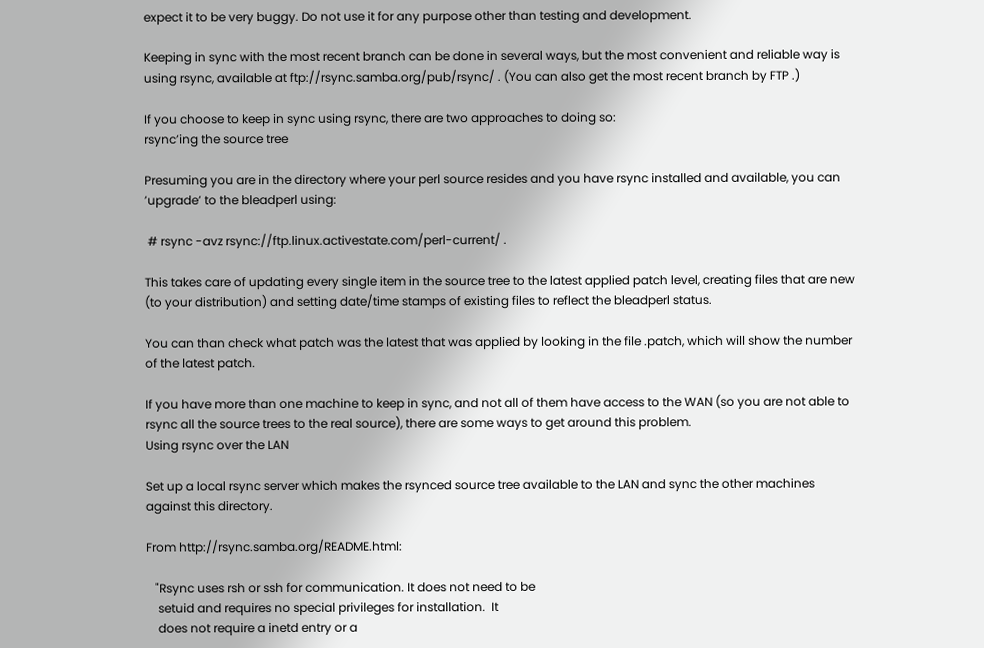expect it to be very buggy. Do not use it for any purpose other than testing and development.

Keeping in sync with the most recent branch can be done in several ways, but the most convenient and reliable way is using rsync, available at ftp://rsync.samba.org/pub/rsync/ . (You can also get the most recent branch by FTP .)

If you choose to keep in sync using rsync, there are two approaches to doing so:
rsync’ing the source tree

Presuming you are in the directory where your perl source resides and you have rsync installed and available, you can ’upgrade’ to the bleadperl using:

 # rsync -avz rsync://ftp.linux.activestate.com/perl-current/ .

This takes care of updating every single item in the source tree to the latest applied patch level, creating files that are new (to your distribution) and setting date/time stamps of existing files to reflect the bleadperl status.

You can than check what patch was the latest that was applied by looking in the file .patch, which will show the number of the latest patch.

If you have more than one machine to keep in sync, and not all of them have access to the WAN (so you are not able to rsync all the source trees to the real source), there are some ways to get around this problem.
Using rsync over the LAN

Set up a local rsync server which makes the rsynced source tree available to the LAN and sync the other machines against this directory.

From http://rsync.samba.org/README.html:

   "Rsync uses rsh or ssh for communication. It does not need to be
    setuid and requires no special privileges for installation.  It
    does not require a inetd entry or a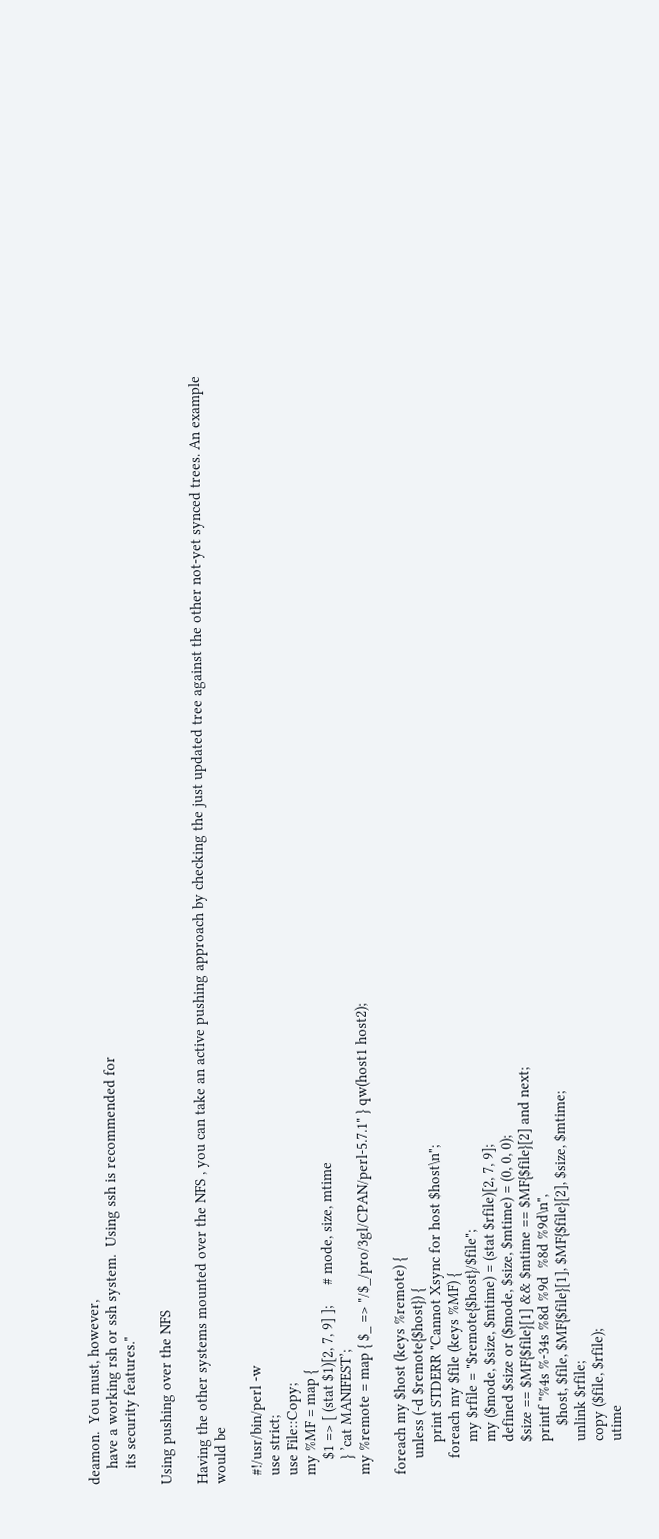deamon.  You must, however,
    have a working rsh or ssh system.  Using ssh is recommended for
    its security features."

Using pushing over the NFS

Having the other systems mounted over the NFS , you can take an active pushing approach by checking the just updated tree against the other not-yet synced trees. An example would be

  #!/usr/bin/perl -w
  use strict;
  use File::Copy;
  my %MF = map {
      $1 => [ (stat $1)[2, 7, 9] ];     # mode, size, mtime
      } ’cat MANIFEST’;
  my %remote = map { $_ => "/$_/pro/3gl/CPAN/perl-5.7.1" } qw(host1 host2);

  foreach my $host (keys %remote) {
      unless (-d $remote{$host}) {
          print STDERR "Cannot Xsync for host $host\n";
      foreach my $file (keys %MF) {
          my $rfile = "$remote{$host}/$file";
          my ($mode, $size, $mtime) = (stat $rfile)[2, 7, 9];
          defined $size or ($mode, $size, $mtime) = (0, 0, 0);
          $size == $MF{$file}[1] && $mtime == $MF{$file}[2] and next;
          printf "%4s %-34s %8d %9d  %8d %9d\n",
              $host, $file, $MF{$file}[1], $MF{$file}[2], $size, $mtime;
          unlink $rfile;
          copy ($file, $rfile);
          utime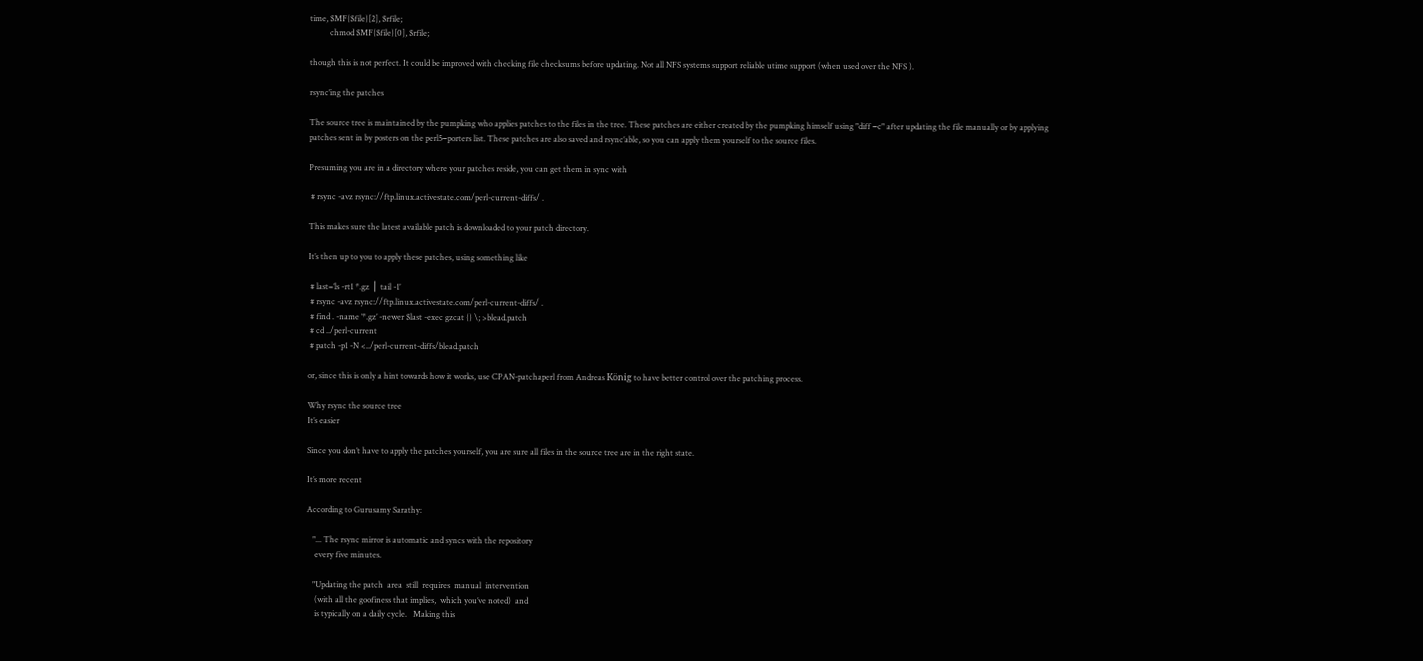time, $MF{$file}[2], $rfile;
          chmod $MF{$file}[0], $rfile;

though this is not perfect. It could be improved with checking file checksums before updating. Not all NFS systems support reliable utime support (when used over the NFS ).

rsync’ing the patches

The source tree is maintained by the pumpking who applies patches to the files in the tree. These patches are either created by the pumpking himself using "diff −c" after updating the file manually or by applying patches sent in by posters on the perl5−porters list. These patches are also saved and rsync’able, so you can apply them yourself to the source files.

Presuming you are in a directory where your patches reside, you can get them in sync with

 # rsync -avz rsync://ftp.linux.activestate.com/perl-current-diffs/ .

This makes sure the latest available patch is downloaded to your patch directory.

It’s then up to you to apply these patches, using something like

 # last=’ls -rt1 *.gz ⎪ tail -1’
 # rsync -avz rsync://ftp.linux.activestate.com/perl-current-diffs/ .
 # find . -name ’*.gz’ -newer $last -exec gzcat {} \; >blead.patch
 # cd ../perl-current
 # patch -p1 -N <../perl-current-diffs/blead.patch

or, since this is only a hint towards how it works, use CPAN-patchaperl from Andreas König to have better control over the patching process.

Why rsync the source tree
It’s easier

Since you don’t have to apply the patches yourself, you are sure all files in the source tree are in the right state.

It’s more recent

According to Gurusamy Sarathy:

   "... The rsync mirror is automatic and syncs with the repository
    every five minutes.

   "Updating the patch  area  still  requires  manual  intervention
    (with all the goofiness that implies,  which you’ve noted)  and
    is typically on a daily cycle.   Making this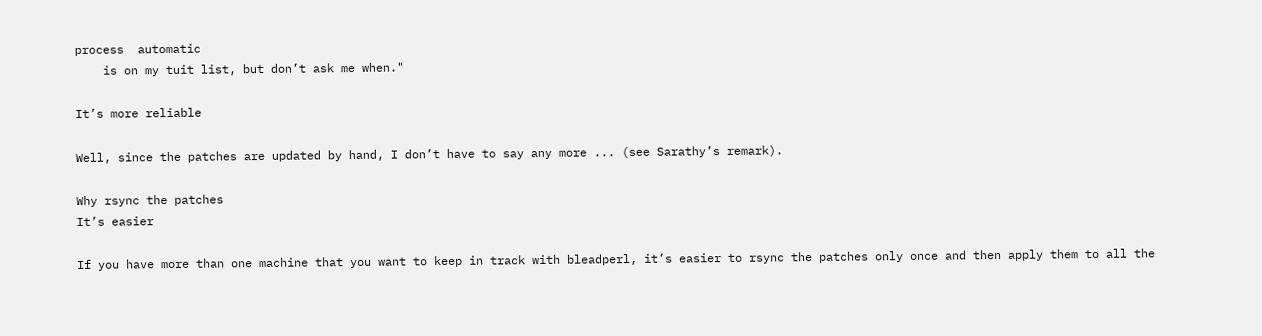process  automatic
    is on my tuit list, but don’t ask me when."

It’s more reliable

Well, since the patches are updated by hand, I don’t have to say any more ... (see Sarathy’s remark).

Why rsync the patches
It’s easier

If you have more than one machine that you want to keep in track with bleadperl, it’s easier to rsync the patches only once and then apply them to all the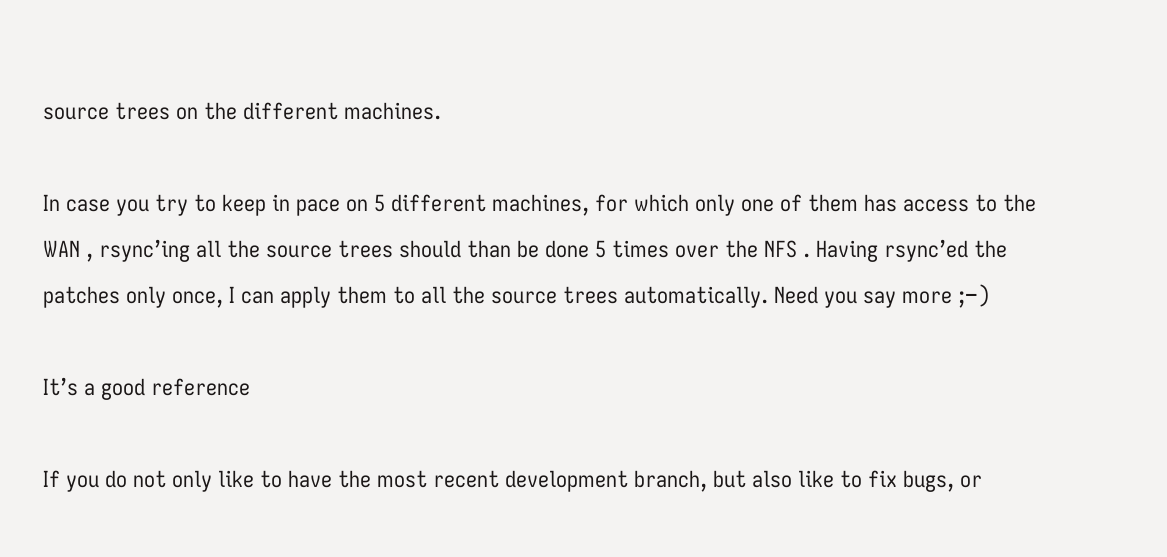source trees on the different machines.

In case you try to keep in pace on 5 different machines, for which only one of them has access to the WAN , rsync’ing all the source trees should than be done 5 times over the NFS . Having rsync’ed the patches only once, I can apply them to all the source trees automatically. Need you say more ;−)

It’s a good reference

If you do not only like to have the most recent development branch, but also like to fix bugs, or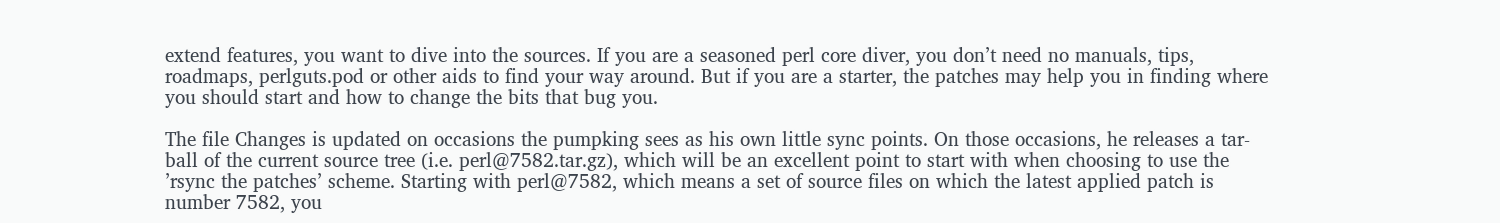extend features, you want to dive into the sources. If you are a seasoned perl core diver, you don’t need no manuals, tips, roadmaps, perlguts.pod or other aids to find your way around. But if you are a starter, the patches may help you in finding where you should start and how to change the bits that bug you.

The file Changes is updated on occasions the pumpking sees as his own little sync points. On those occasions, he releases a tar-ball of the current source tree (i.e. perl@7582.tar.gz), which will be an excellent point to start with when choosing to use the ’rsync the patches’ scheme. Starting with perl@7582, which means a set of source files on which the latest applied patch is number 7582, you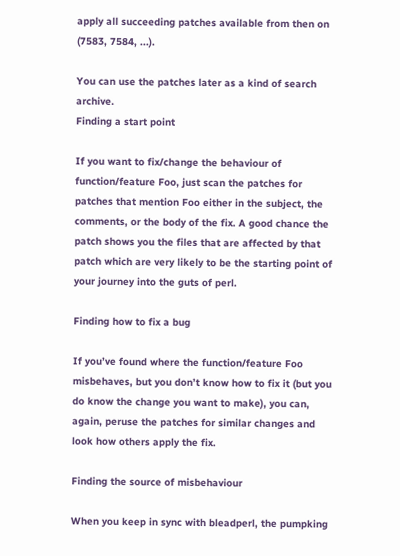apply all succeeding patches available from then on (7583, 7584, ...).

You can use the patches later as a kind of search archive.
Finding a start point

If you want to fix/change the behaviour of function/feature Foo, just scan the patches for patches that mention Foo either in the subject, the comments, or the body of the fix. A good chance the patch shows you the files that are affected by that patch which are very likely to be the starting point of your journey into the guts of perl.

Finding how to fix a bug

If you’ve found where the function/feature Foo misbehaves, but you don’t know how to fix it (but you do know the change you want to make), you can, again, peruse the patches for similar changes and look how others apply the fix.

Finding the source of misbehaviour

When you keep in sync with bleadperl, the pumpking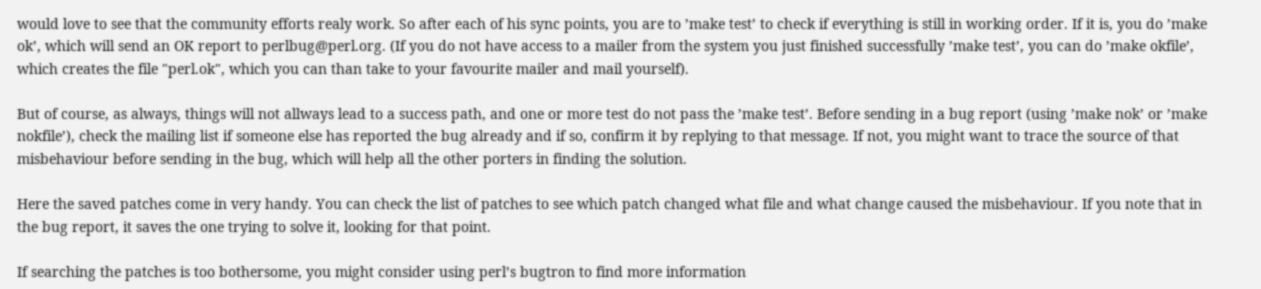would love to see that the community efforts realy work. So after each of his sync points, you are to ’make test’ to check if everything is still in working order. If it is, you do ’make ok’, which will send an OK report to perlbug@perl.org. (If you do not have access to a mailer from the system you just finished successfully ’make test’, you can do ’make okfile’, which creates the file "perl.ok", which you can than take to your favourite mailer and mail yourself).

But of course, as always, things will not allways lead to a success path, and one or more test do not pass the ’make test’. Before sending in a bug report (using ’make nok’ or ’make nokfile’), check the mailing list if someone else has reported the bug already and if so, confirm it by replying to that message. If not, you might want to trace the source of that misbehaviour before sending in the bug, which will help all the other porters in finding the solution.

Here the saved patches come in very handy. You can check the list of patches to see which patch changed what file and what change caused the misbehaviour. If you note that in the bug report, it saves the one trying to solve it, looking for that point.

If searching the patches is too bothersome, you might consider using perl’s bugtron to find more information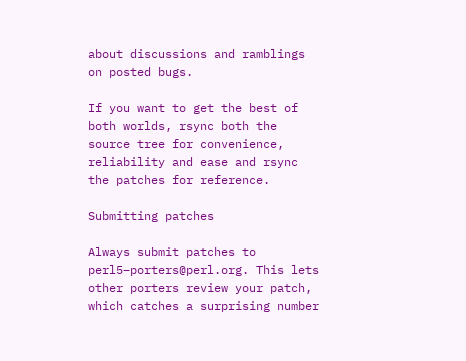about discussions and ramblings on posted bugs.

If you want to get the best of both worlds, rsync both the source tree for convenience, reliability and ease and rsync the patches for reference.

Submitting patches

Always submit patches to perl5−porters@perl.org. This lets other porters review your patch, which catches a surprising number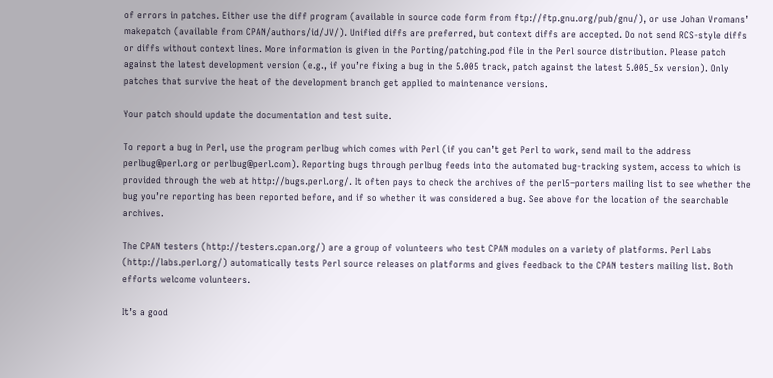of errors in patches. Either use the diff program (available in source code form from ftp://ftp.gnu.org/pub/gnu/), or use Johan Vromans’ makepatch (available from CPAN/authors/id/JV/). Unified diffs are preferred, but context diffs are accepted. Do not send RCS-style diffs or diffs without context lines. More information is given in the Porting/patching.pod file in the Perl source distribution. Please patch against the latest development version (e.g., if you’re fixing a bug in the 5.005 track, patch against the latest 5.005_5x version). Only patches that survive the heat of the development branch get applied to maintenance versions.

Your patch should update the documentation and test suite.

To report a bug in Perl, use the program perlbug which comes with Perl (if you can’t get Perl to work, send mail to the address perlbug@perl.org or perlbug@perl.com). Reporting bugs through perlbug feeds into the automated bug-tracking system, access to which is provided through the web at http://bugs.perl.org/. It often pays to check the archives of the perl5−porters mailing list to see whether the bug you’re reporting has been reported before, and if so whether it was considered a bug. See above for the location of the searchable archives.

The CPAN testers (http://testers.cpan.org/) are a group of volunteers who test CPAN modules on a variety of platforms. Perl Labs (http://labs.perl.org/) automatically tests Perl source releases on platforms and gives feedback to the CPAN testers mailing list. Both efforts welcome volunteers.

It’s a good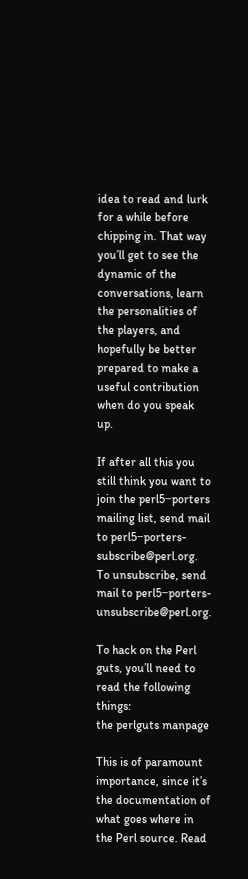idea to read and lurk for a while before chipping in. That way you’ll get to see the dynamic of the conversations, learn the personalities of the players, and hopefully be better prepared to make a useful contribution when do you speak up.

If after all this you still think you want to join the perl5−porters mailing list, send mail to perl5−porters-subscribe@perl.org. To unsubscribe, send mail to perl5−porters-unsubscribe@perl.org.

To hack on the Perl guts, you’ll need to read the following things:
the perlguts manpage

This is of paramount importance, since it’s the documentation of what goes where in the Perl source. Read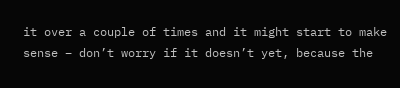it over a couple of times and it might start to make sense − don’t worry if it doesn’t yet, because the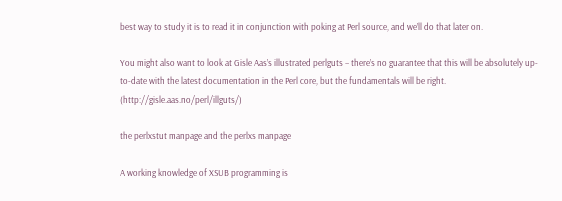best way to study it is to read it in conjunction with poking at Perl source, and we’ll do that later on.

You might also want to look at Gisle Aas’s illustrated perlguts − there’s no guarantee that this will be absolutely up-to-date with the latest documentation in the Perl core, but the fundamentals will be right. (http://gisle.aas.no/perl/illguts/)

the perlxstut manpage and the perlxs manpage

A working knowledge of XSUB programming is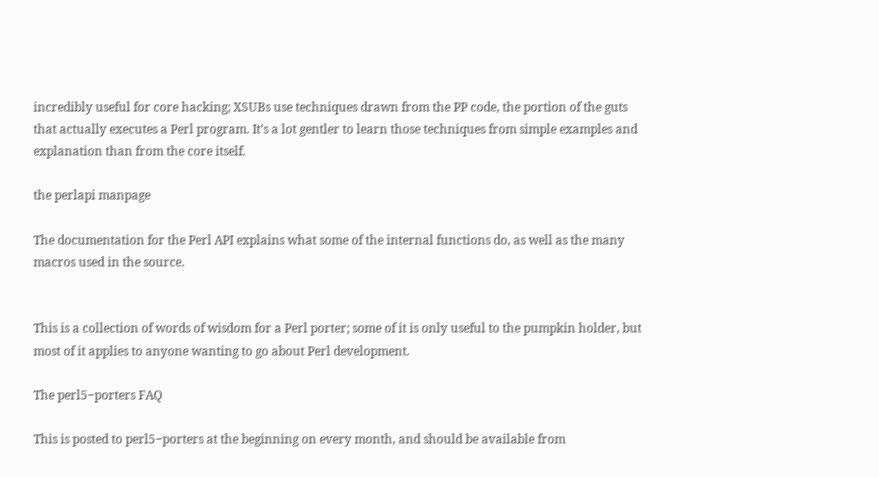incredibly useful for core hacking; XSUBs use techniques drawn from the PP code, the portion of the guts that actually executes a Perl program. It’s a lot gentler to learn those techniques from simple examples and explanation than from the core itself.

the perlapi manpage

The documentation for the Perl API explains what some of the internal functions do, as well as the many macros used in the source.


This is a collection of words of wisdom for a Perl porter; some of it is only useful to the pumpkin holder, but most of it applies to anyone wanting to go about Perl development.

The perl5−porters FAQ

This is posted to perl5−porters at the beginning on every month, and should be available from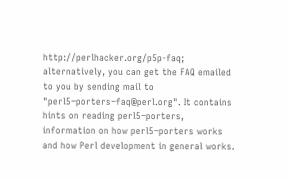http://perlhacker.org/p5p-faq; alternatively, you can get the FAQ emailed to you by sending mail to "perl5−porters−faq@perl.org". It contains hints on reading perl5−porters, information on how perl5−porters works and how Perl development in general works.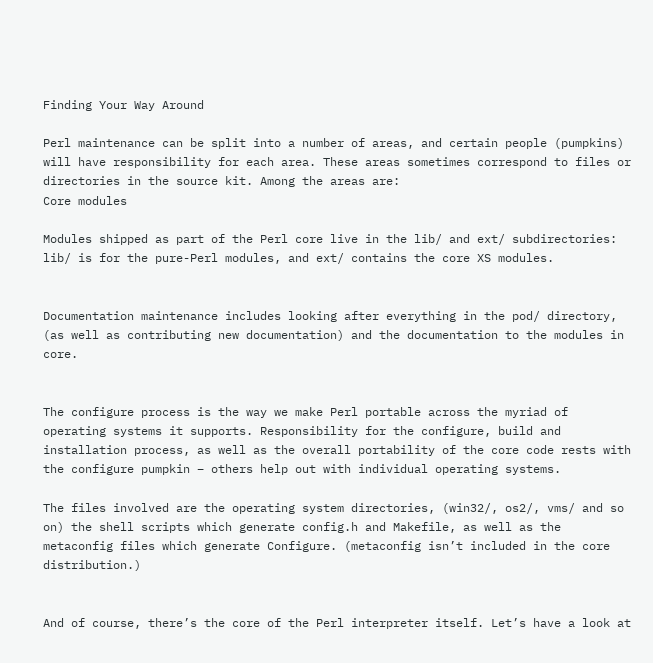Finding Your Way Around

Perl maintenance can be split into a number of areas, and certain people (pumpkins) will have responsibility for each area. These areas sometimes correspond to files or directories in the source kit. Among the areas are:
Core modules

Modules shipped as part of the Perl core live in the lib/ and ext/ subdirectories: lib/ is for the pure-Perl modules, and ext/ contains the core XS modules.


Documentation maintenance includes looking after everything in the pod/ directory, (as well as contributing new documentation) and the documentation to the modules in core.


The configure process is the way we make Perl portable across the myriad of operating systems it supports. Responsibility for the configure, build and installation process, as well as the overall portability of the core code rests with the configure pumpkin − others help out with individual operating systems.

The files involved are the operating system directories, (win32/, os2/, vms/ and so on) the shell scripts which generate config.h and Makefile, as well as the metaconfig files which generate Configure. (metaconfig isn’t included in the core distribution.)


And of course, there’s the core of the Perl interpreter itself. Let’s have a look at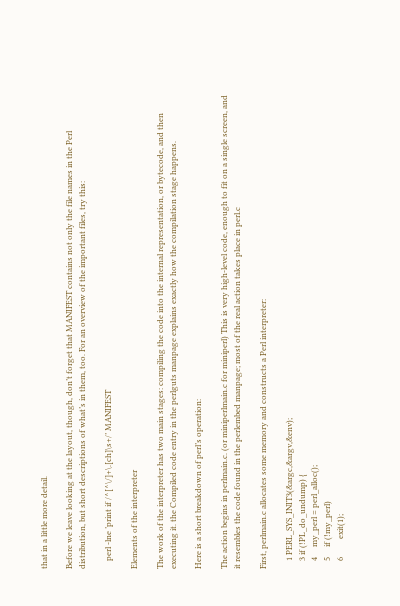that in a little more detail.

Before we leave looking at the layout, though, don’t forget that MANIFEST contains not only the file names in the Perl distribution, but short descriptions of what’s in them, too. For an overview of the important files, try this:

    perl -lne ’print if /^[^\/]+\.[ch]\s+/’ MANIFEST

Elements of the interpreter

The work of the interpreter has two main stages: compiling the code into the internal representation, or bytecode, and then executing it. the Compiled code entry in the perlguts manpage explains exactly how the compilation stage happens.

Here is a short breakdown of perl’s operation:

The action begins in perlmain.c. (or miniperlmain.c for miniperl) This is very high-level code, enough to fit on a single screen, and it resembles the code found in the perlembed manpage; most of the real action takes place in perl.c

First, perlmain.c allocates some memory and constructs a Perl interpreter:

    1 PERL_SYS_INIT3(&argc,&argv,&env);
    3 if (!PL_do_undump) {
    4     my_perl = perl_alloc();
    5     if (!my_perl)
    6         exit(1);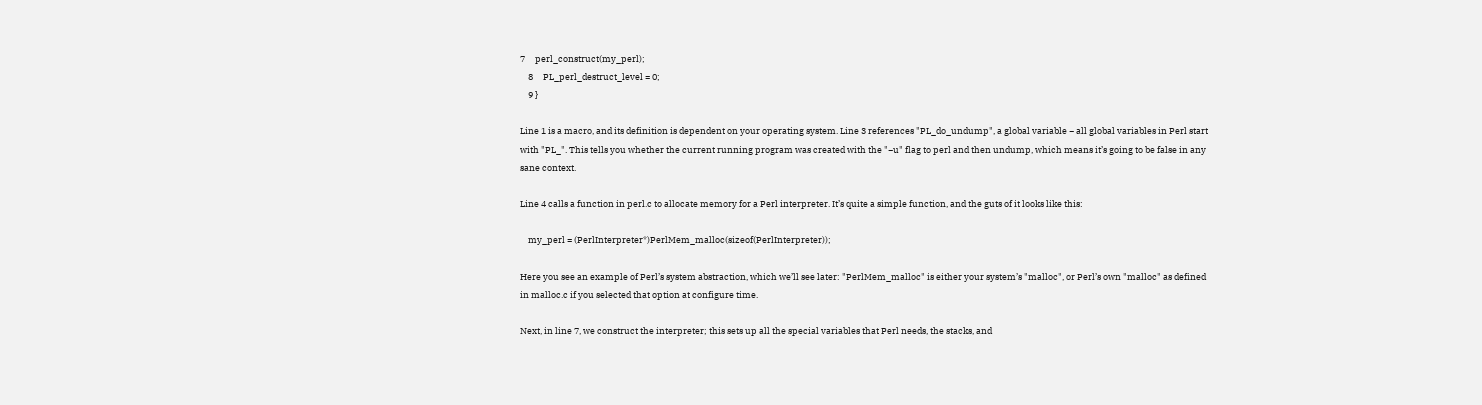7     perl_construct(my_perl);
    8     PL_perl_destruct_level = 0;
    9 }

Line 1 is a macro, and its definition is dependent on your operating system. Line 3 references "PL_do_undump", a global variable − all global variables in Perl start with "PL_". This tells you whether the current running program was created with the "−u" flag to perl and then undump, which means it’s going to be false in any sane context.

Line 4 calls a function in perl.c to allocate memory for a Perl interpreter. It’s quite a simple function, and the guts of it looks like this:

    my_perl = (PerlInterpreter*)PerlMem_malloc(sizeof(PerlInterpreter));

Here you see an example of Perl’s system abstraction, which we’ll see later: "PerlMem_malloc" is either your system’s "malloc", or Perl’s own "malloc" as defined in malloc.c if you selected that option at configure time.

Next, in line 7, we construct the interpreter; this sets up all the special variables that Perl needs, the stacks, and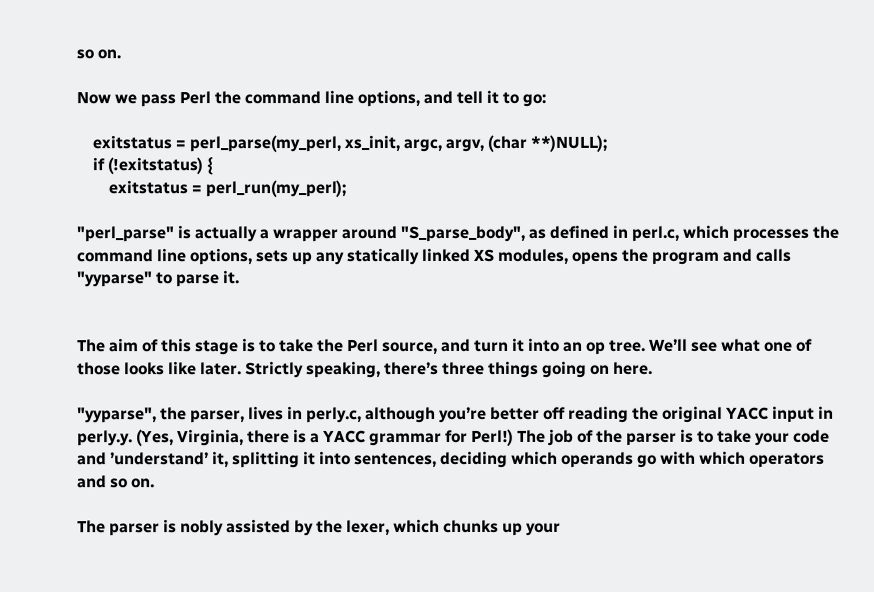so on.

Now we pass Perl the command line options, and tell it to go:

    exitstatus = perl_parse(my_perl, xs_init, argc, argv, (char **)NULL);
    if (!exitstatus) {
        exitstatus = perl_run(my_perl);

"perl_parse" is actually a wrapper around "S_parse_body", as defined in perl.c, which processes the command line options, sets up any statically linked XS modules, opens the program and calls "yyparse" to parse it.


The aim of this stage is to take the Perl source, and turn it into an op tree. We’ll see what one of those looks like later. Strictly speaking, there’s three things going on here.

"yyparse", the parser, lives in perly.c, although you’re better off reading the original YACC input in perly.y. (Yes, Virginia, there is a YACC grammar for Perl!) The job of the parser is to take your code and ’understand’ it, splitting it into sentences, deciding which operands go with which operators and so on.

The parser is nobly assisted by the lexer, which chunks up your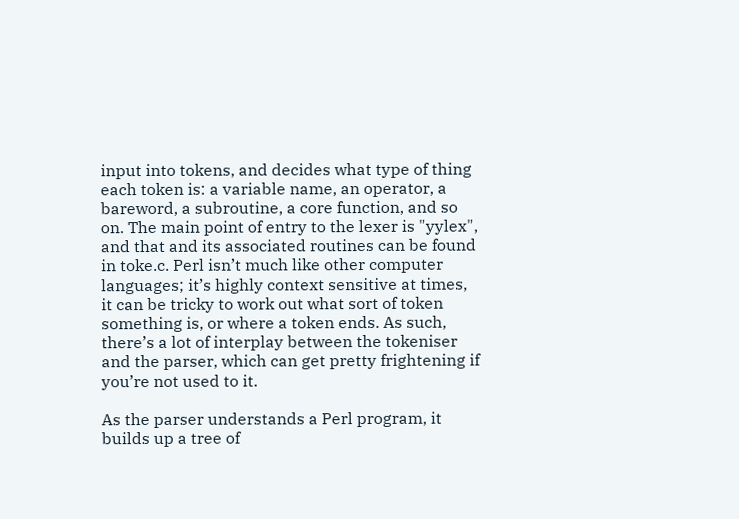input into tokens, and decides what type of thing each token is: a variable name, an operator, a bareword, a subroutine, a core function, and so on. The main point of entry to the lexer is "yylex", and that and its associated routines can be found in toke.c. Perl isn’t much like other computer languages; it’s highly context sensitive at times, it can be tricky to work out what sort of token something is, or where a token ends. As such, there’s a lot of interplay between the tokeniser and the parser, which can get pretty frightening if you’re not used to it.

As the parser understands a Perl program, it builds up a tree of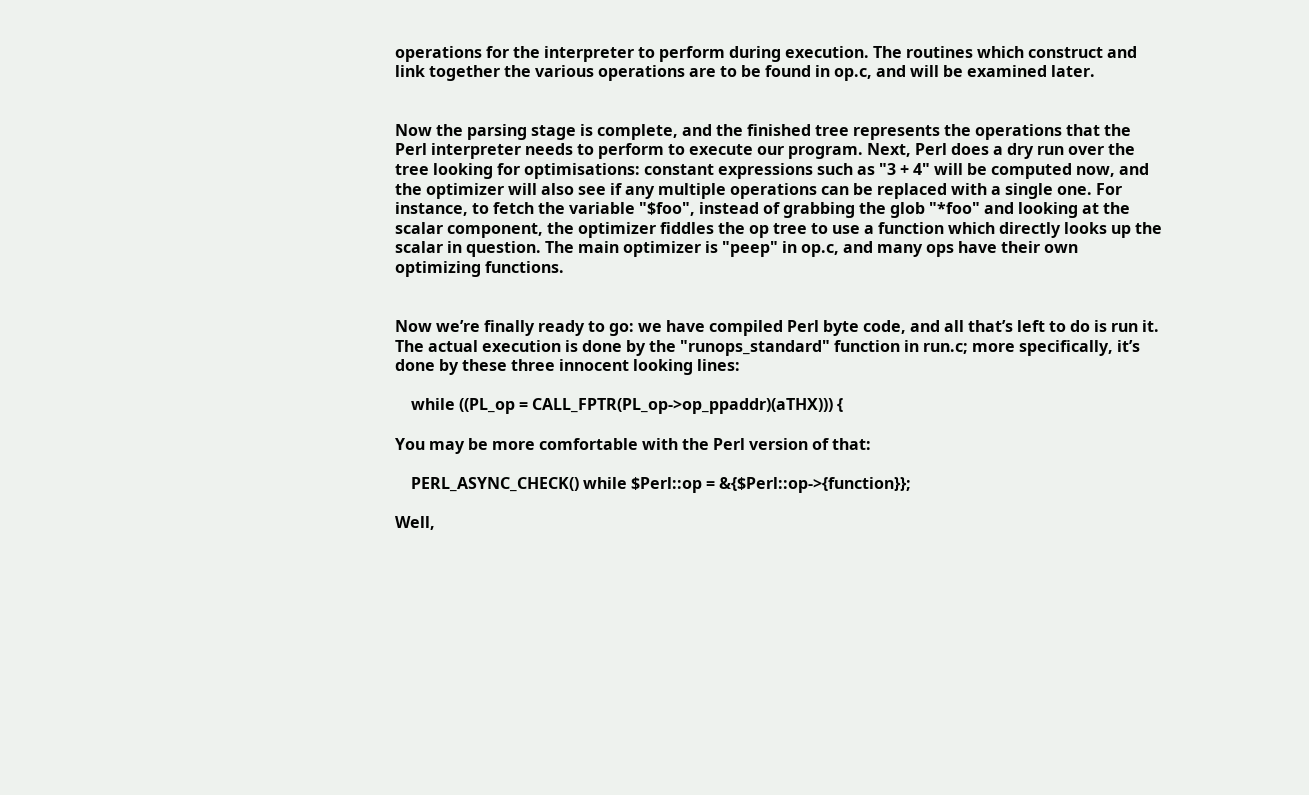operations for the interpreter to perform during execution. The routines which construct and link together the various operations are to be found in op.c, and will be examined later.


Now the parsing stage is complete, and the finished tree represents the operations that the Perl interpreter needs to perform to execute our program. Next, Perl does a dry run over the tree looking for optimisations: constant expressions such as "3 + 4" will be computed now, and the optimizer will also see if any multiple operations can be replaced with a single one. For instance, to fetch the variable "$foo", instead of grabbing the glob "*foo" and looking at the scalar component, the optimizer fiddles the op tree to use a function which directly looks up the scalar in question. The main optimizer is "peep" in op.c, and many ops have their own optimizing functions.


Now we’re finally ready to go: we have compiled Perl byte code, and all that’s left to do is run it. The actual execution is done by the "runops_standard" function in run.c; more specifically, it’s done by these three innocent looking lines:

    while ((PL_op = CALL_FPTR(PL_op->op_ppaddr)(aTHX))) {

You may be more comfortable with the Perl version of that:

    PERL_ASYNC_CHECK() while $Perl::op = &{$Perl::op->{function}};

Well,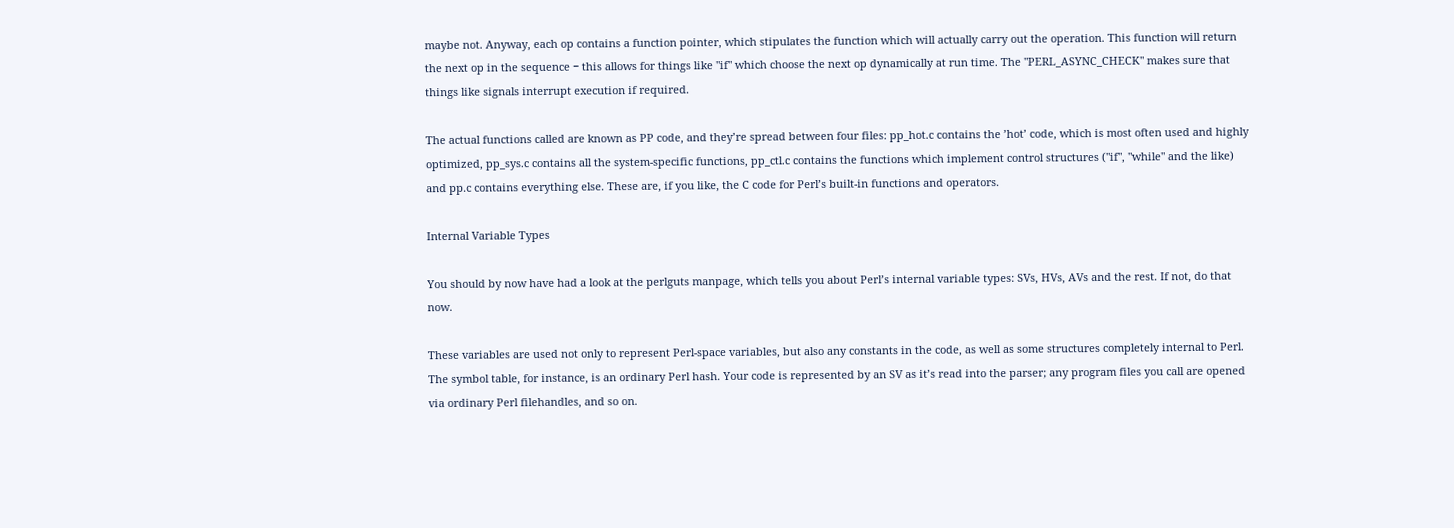maybe not. Anyway, each op contains a function pointer, which stipulates the function which will actually carry out the operation. This function will return the next op in the sequence − this allows for things like "if" which choose the next op dynamically at run time. The "PERL_ASYNC_CHECK" makes sure that things like signals interrupt execution if required.

The actual functions called are known as PP code, and they’re spread between four files: pp_hot.c contains the ’hot’ code, which is most often used and highly optimized, pp_sys.c contains all the system-specific functions, pp_ctl.c contains the functions which implement control structures ("if", "while" and the like) and pp.c contains everything else. These are, if you like, the C code for Perl’s built-in functions and operators.

Internal Variable Types

You should by now have had a look at the perlguts manpage, which tells you about Perl’s internal variable types: SVs, HVs, AVs and the rest. If not, do that now.

These variables are used not only to represent Perl-space variables, but also any constants in the code, as well as some structures completely internal to Perl. The symbol table, for instance, is an ordinary Perl hash. Your code is represented by an SV as it’s read into the parser; any program files you call are opened via ordinary Perl filehandles, and so on.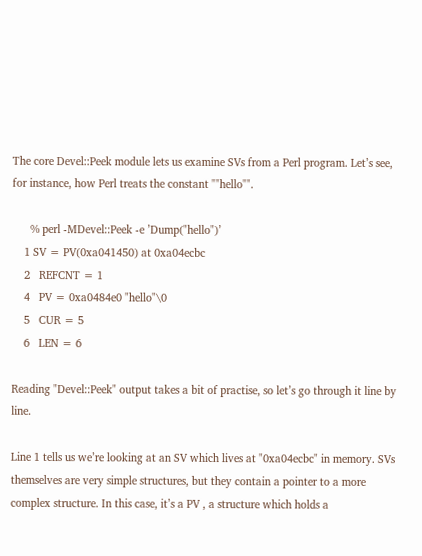The core Devel::Peek module lets us examine SVs from a Perl program. Let’s see, for instance, how Perl treats the constant ""hello"".

      % perl -MDevel::Peek -e ’Dump("hello")’
    1 SV = PV(0xa041450) at 0xa04ecbc
    2   REFCNT = 1
    4   PV = 0xa0484e0 "hello"\0
    5   CUR = 5
    6   LEN = 6

Reading "Devel::Peek" output takes a bit of practise, so let’s go through it line by line.

Line 1 tells us we’re looking at an SV which lives at "0xa04ecbc" in memory. SVs themselves are very simple structures, but they contain a pointer to a more complex structure. In this case, it’s a PV , a structure which holds a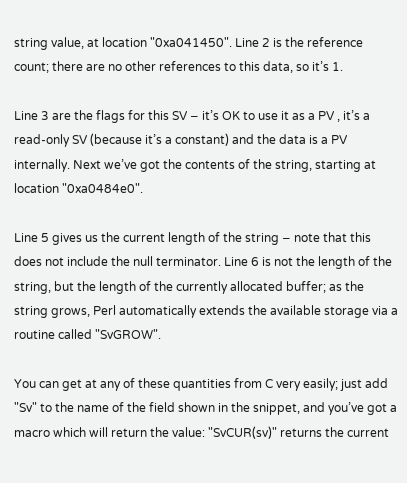string value, at location "0xa041450". Line 2 is the reference count; there are no other references to this data, so it’s 1.

Line 3 are the flags for this SV − it’s OK to use it as a PV , it’s a read-only SV (because it’s a constant) and the data is a PV internally. Next we’ve got the contents of the string, starting at location "0xa0484e0".

Line 5 gives us the current length of the string − note that this does not include the null terminator. Line 6 is not the length of the string, but the length of the currently allocated buffer; as the string grows, Perl automatically extends the available storage via a routine called "SvGROW".

You can get at any of these quantities from C very easily; just add "Sv" to the name of the field shown in the snippet, and you’ve got a macro which will return the value: "SvCUR(sv)" returns the current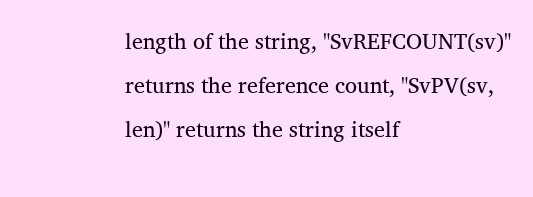length of the string, "SvREFCOUNT(sv)" returns the reference count, "SvPV(sv, len)" returns the string itself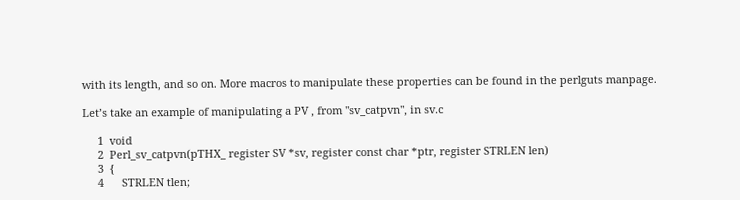with its length, and so on. More macros to manipulate these properties can be found in the perlguts manpage.

Let’s take an example of manipulating a PV , from "sv_catpvn", in sv.c

     1  void
     2  Perl_sv_catpvn(pTHX_ register SV *sv, register const char *ptr, register STRLEN len)
     3  {
     4      STRLEN tlen;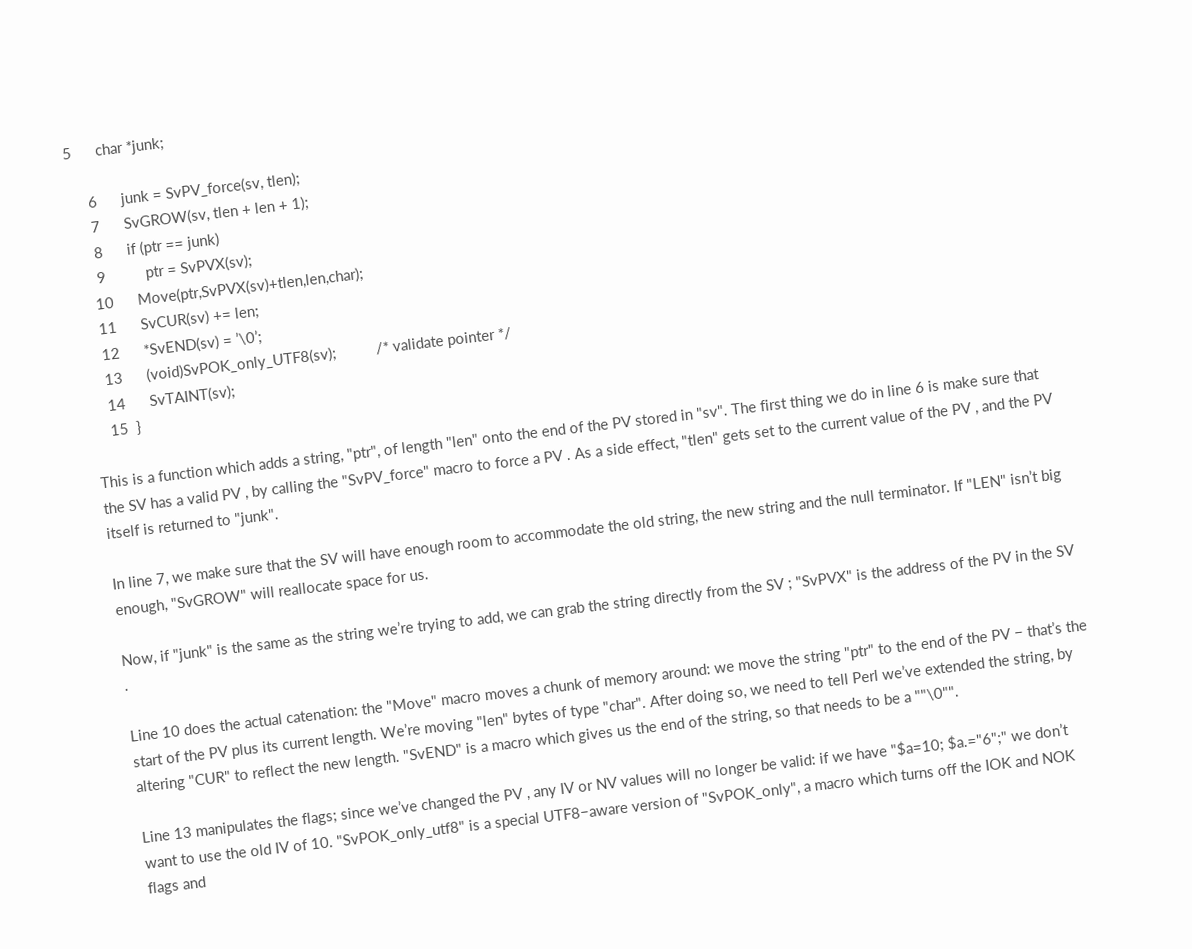5      char *junk;

     6      junk = SvPV_force(sv, tlen);
     7      SvGROW(sv, tlen + len + 1);
     8      if (ptr == junk)
     9          ptr = SvPVX(sv);
    10      Move(ptr,SvPVX(sv)+tlen,len,char);
    11      SvCUR(sv) += len;
    12      *SvEND(sv) = ’\0’;
    13      (void)SvPOK_only_UTF8(sv);          /* validate pointer */
    14      SvTAINT(sv);
    15  }

This is a function which adds a string, "ptr", of length "len" onto the end of the PV stored in "sv". The first thing we do in line 6 is make sure that the SV has a valid PV , by calling the "SvPV_force" macro to force a PV . As a side effect, "tlen" gets set to the current value of the PV , and the PV itself is returned to "junk".

In line 7, we make sure that the SV will have enough room to accommodate the old string, the new string and the null terminator. If "LEN" isn’t big enough, "SvGROW" will reallocate space for us.

Now, if "junk" is the same as the string we’re trying to add, we can grab the string directly from the SV ; "SvPVX" is the address of the PV in the SV .

Line 10 does the actual catenation: the "Move" macro moves a chunk of memory around: we move the string "ptr" to the end of the PV − that’s the start of the PV plus its current length. We’re moving "len" bytes of type "char". After doing so, we need to tell Perl we’ve extended the string, by altering "CUR" to reflect the new length. "SvEND" is a macro which gives us the end of the string, so that needs to be a ""\0"".

Line 13 manipulates the flags; since we’ve changed the PV , any IV or NV values will no longer be valid: if we have "$a=10; $a.="6";" we don’t want to use the old IV of 10. "SvPOK_only_utf8" is a special UTF8−aware version of "SvPOK_only", a macro which turns off the IOK and NOK flags and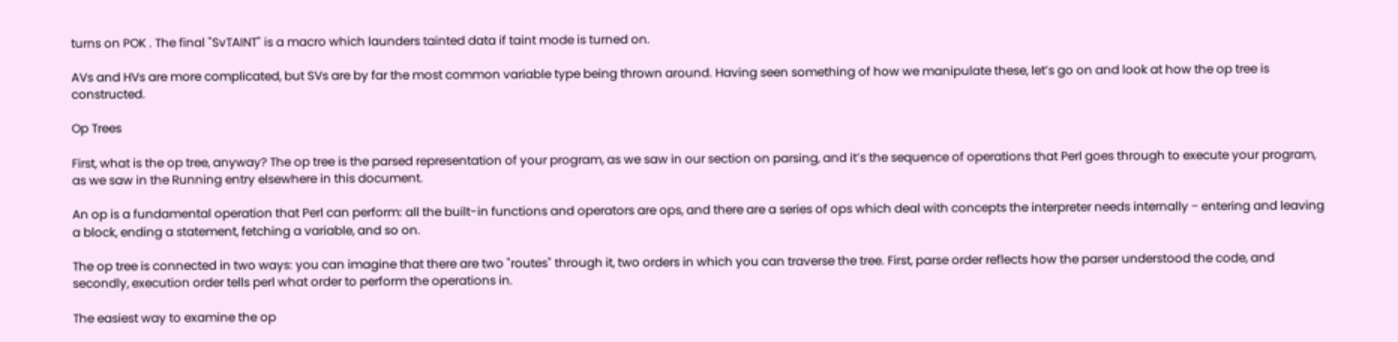turns on POK . The final "SvTAINT" is a macro which launders tainted data if taint mode is turned on.

AVs and HVs are more complicated, but SVs are by far the most common variable type being thrown around. Having seen something of how we manipulate these, let’s go on and look at how the op tree is constructed.

Op Trees

First, what is the op tree, anyway? The op tree is the parsed representation of your program, as we saw in our section on parsing, and it’s the sequence of operations that Perl goes through to execute your program, as we saw in the Running entry elsewhere in this document.

An op is a fundamental operation that Perl can perform: all the built-in functions and operators are ops, and there are a series of ops which deal with concepts the interpreter needs internally − entering and leaving a block, ending a statement, fetching a variable, and so on.

The op tree is connected in two ways: you can imagine that there are two "routes" through it, two orders in which you can traverse the tree. First, parse order reflects how the parser understood the code, and secondly, execution order tells perl what order to perform the operations in.

The easiest way to examine the op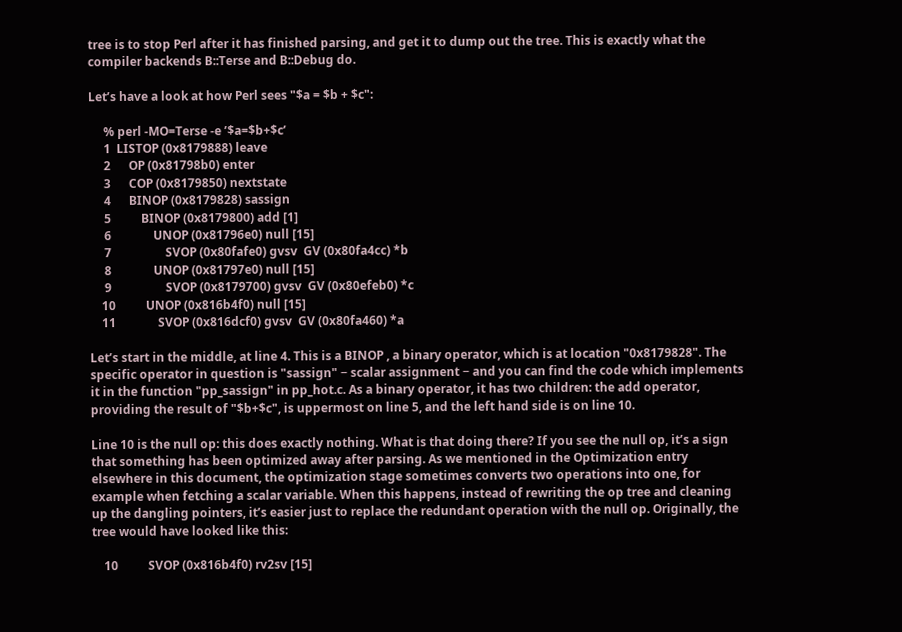tree is to stop Perl after it has finished parsing, and get it to dump out the tree. This is exactly what the compiler backends B::Terse and B::Debug do.

Let’s have a look at how Perl sees "$a = $b + $c":

     % perl -MO=Terse -e ’$a=$b+$c’
     1  LISTOP (0x8179888) leave
     2      OP (0x81798b0) enter
     3      COP (0x8179850) nextstate
     4      BINOP (0x8179828) sassign
     5          BINOP (0x8179800) add [1]
     6              UNOP (0x81796e0) null [15]
     7                  SVOP (0x80fafe0) gvsv  GV (0x80fa4cc) *b
     8              UNOP (0x81797e0) null [15]
     9                  SVOP (0x8179700) gvsv  GV (0x80efeb0) *c
    10          UNOP (0x816b4f0) null [15]
    11              SVOP (0x816dcf0) gvsv  GV (0x80fa460) *a

Let’s start in the middle, at line 4. This is a BINOP , a binary operator, which is at location "0x8179828". The specific operator in question is "sassign" − scalar assignment − and you can find the code which implements it in the function "pp_sassign" in pp_hot.c. As a binary operator, it has two children: the add operator, providing the result of "$b+$c", is uppermost on line 5, and the left hand side is on line 10.

Line 10 is the null op: this does exactly nothing. What is that doing there? If you see the null op, it’s a sign that something has been optimized away after parsing. As we mentioned in the Optimization entry elsewhere in this document, the optimization stage sometimes converts two operations into one, for example when fetching a scalar variable. When this happens, instead of rewriting the op tree and cleaning up the dangling pointers, it’s easier just to replace the redundant operation with the null op. Originally, the tree would have looked like this:

    10          SVOP (0x816b4f0) rv2sv [15]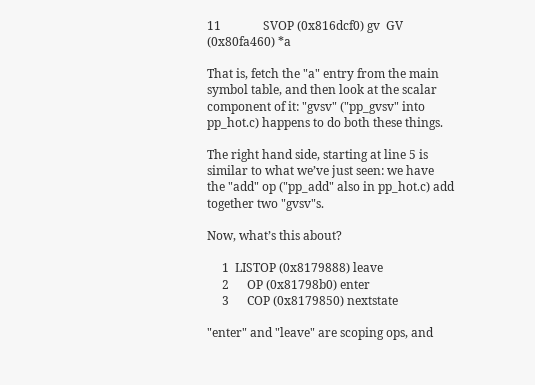11              SVOP (0x816dcf0) gv  GV (0x80fa460) *a

That is, fetch the "a" entry from the main symbol table, and then look at the scalar component of it: "gvsv" ("pp_gvsv" into pp_hot.c) happens to do both these things.

The right hand side, starting at line 5 is similar to what we’ve just seen: we have the "add" op ("pp_add" also in pp_hot.c) add together two "gvsv"s.

Now, what’s this about?

     1  LISTOP (0x8179888) leave
     2      OP (0x81798b0) enter
     3      COP (0x8179850) nextstate

"enter" and "leave" are scoping ops, and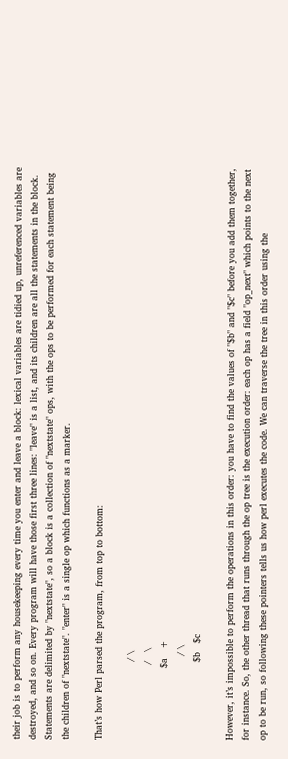their job is to perform any housekeeping every time you enter and leave a block: lexical variables are tidied up, unreferenced variables are destroyed, and so on. Every program will have those first three lines: "leave" is a list, and its children are all the statements in the block. Statements are delimited by "nextstate", so a block is a collection of "nextstate" ops, with the ops to be performed for each statement being the children of "nextstate". "enter" is a single op which functions as a marker.

That’s how Perl parsed the program, from top to bottom:

                          / \
                         /   \
                        $a   +
                            / \
                          $b   $c

However, it’s impossible to perform the operations in this order: you have to find the values of "$b" and "$c" before you add them together, for instance. So, the other thread that runs through the op tree is the execution order: each op has a field "op_next" which points to the next op to be run, so following these pointers tells us how perl executes the code. We can traverse the tree in this order using the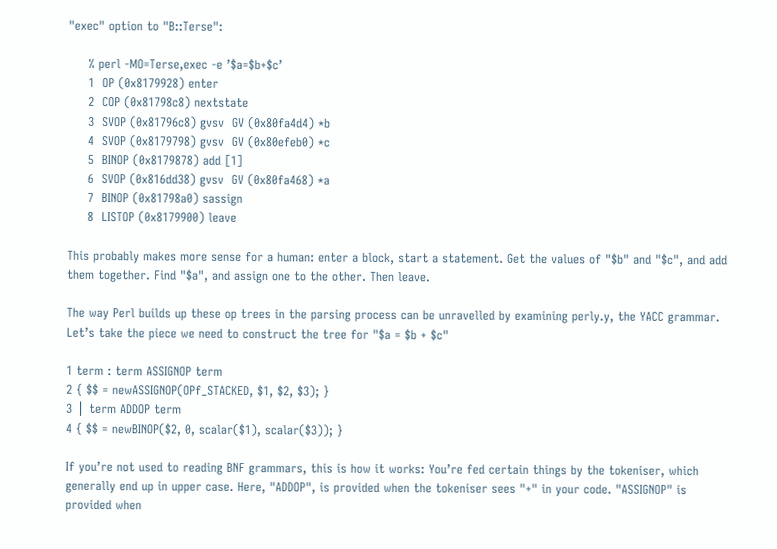"exec" option to "B::Terse":

     % perl -MO=Terse,exec -e ’$a=$b+$c’
     1  OP (0x8179928) enter
     2  COP (0x81798c8) nextstate
     3  SVOP (0x81796c8) gvsv  GV (0x80fa4d4) *b
     4  SVOP (0x8179798) gvsv  GV (0x80efeb0) *c
     5  BINOP (0x8179878) add [1]
     6  SVOP (0x816dd38) gvsv  GV (0x80fa468) *a
     7  BINOP (0x81798a0) sassign
     8  LISTOP (0x8179900) leave

This probably makes more sense for a human: enter a block, start a statement. Get the values of "$b" and "$c", and add them together. Find "$a", and assign one to the other. Then leave.

The way Perl builds up these op trees in the parsing process can be unravelled by examining perly.y, the YACC grammar. Let’s take the piece we need to construct the tree for "$a = $b + $c"

1 term : term ASSIGNOP term
2 { $$ = newASSIGNOP(OPf_STACKED, $1, $2, $3); }
3 ⎪ term ADDOP term
4 { $$ = newBINOP($2, 0, scalar($1), scalar($3)); }

If you’re not used to reading BNF grammars, this is how it works: You’re fed certain things by the tokeniser, which generally end up in upper case. Here, "ADDOP", is provided when the tokeniser sees "+" in your code. "ASSIGNOP" is provided when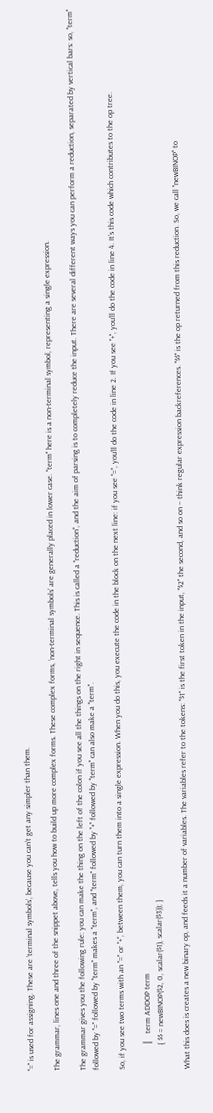"=" is used for assigning. These are ’terminal symbols’, because you can’t get any simpler than them.

The grammar, lines one and three of the snippet above, tells you how to build up more complex forms. These complex forms, ’non-terminal symbols’ are generally placed in lower case. "term" here is a non-terminal symbol, representing a single expression.

The grammar gives you the following rule: you can make the thing on the left of the colon if you see all the things on the right in sequence. This is called a "reduction", and the aim of parsing is to completely reduce the input. There are several different ways you can perform a reduction, separated by vertical bars: so, "term" followed by "=" followed by "term" makes a "term", and "term" followed by "+" followed by "term" can also make a "term".

So, if you see two terms with an "=" or "+", between them, you can turn them into a single expression. When you do this, you execute the code in the block on the next line: if you see "=", you’ll do the code in line 2. If you see "+", you’ll do the code in line 4. It’s this code which contributes to the op tree.

            ⎪   term ADDOP term
            { $$ = newBINOP($2, 0, scalar($1), scalar($3)); }

What this does is creates a new binary op, and feeds it a number of variables. The variables refer to the tokens: "$1" is the first token in the input, "$2" the second, and so on − think regular expression backreferences. "$$" is the op returned from this reduction. So, we call "newBINOP" to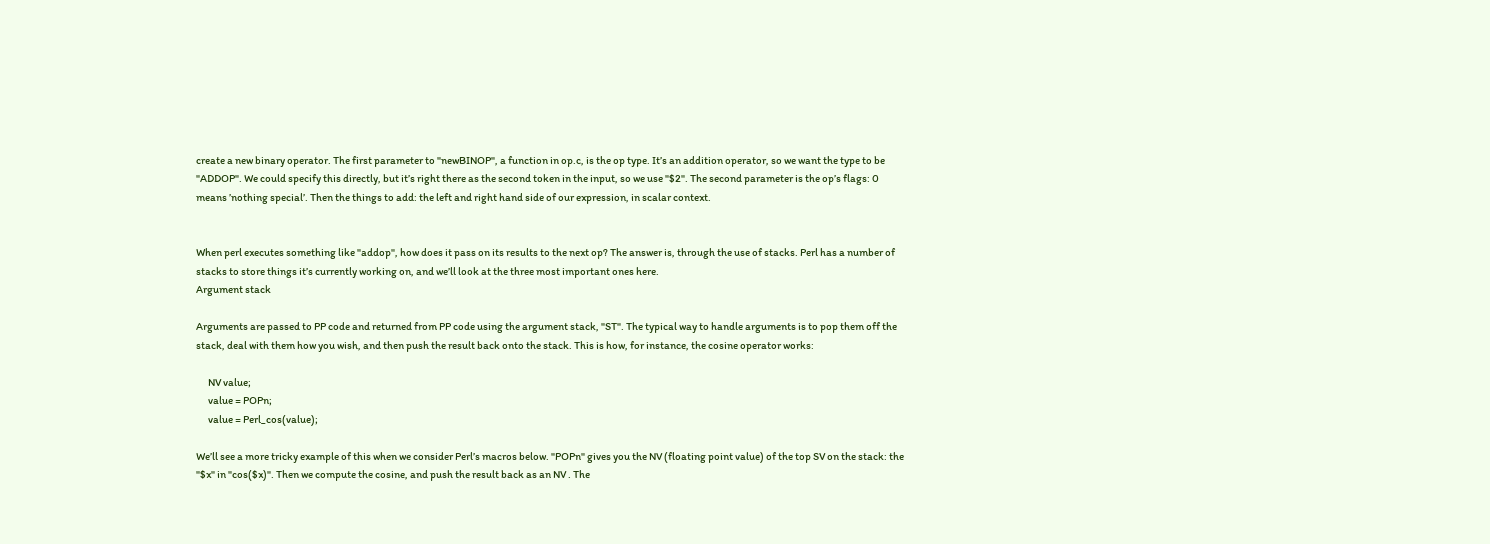create a new binary operator. The first parameter to "newBINOP", a function in op.c, is the op type. It’s an addition operator, so we want the type to be "ADDOP". We could specify this directly, but it’s right there as the second token in the input, so we use "$2". The second parameter is the op’s flags: 0 means ’nothing special’. Then the things to add: the left and right hand side of our expression, in scalar context.


When perl executes something like "addop", how does it pass on its results to the next op? The answer is, through the use of stacks. Perl has a number of stacks to store things it’s currently working on, and we’ll look at the three most important ones here.
Argument stack

Arguments are passed to PP code and returned from PP code using the argument stack, "ST". The typical way to handle arguments is to pop them off the stack, deal with them how you wish, and then push the result back onto the stack. This is how, for instance, the cosine operator works:

      NV value;
      value = POPn;
      value = Perl_cos(value);

We’ll see a more tricky example of this when we consider Perl’s macros below. "POPn" gives you the NV (floating point value) of the top SV on the stack: the "$x" in "cos($x)". Then we compute the cosine, and push the result back as an NV . The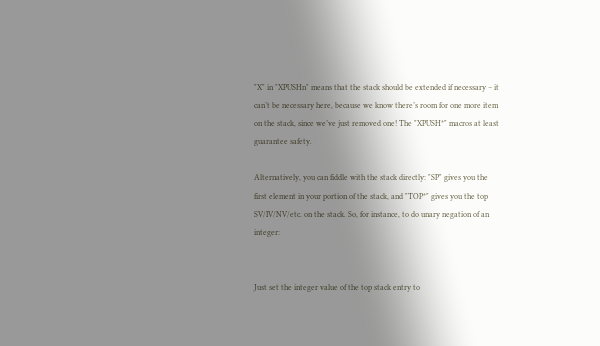"X" in "XPUSHn" means that the stack should be extended if necessary − it can’t be necessary here, because we know there’s room for one more item on the stack, since we’ve just removed one! The "XPUSH*" macros at least guarantee safety.

Alternatively, you can fiddle with the stack directly: "SP" gives you the first element in your portion of the stack, and "TOP*" gives you the top SV/IV/NV/etc. on the stack. So, for instance, to do unary negation of an integer:


Just set the integer value of the top stack entry to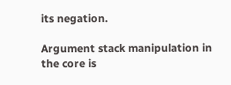its negation.

Argument stack manipulation in the core is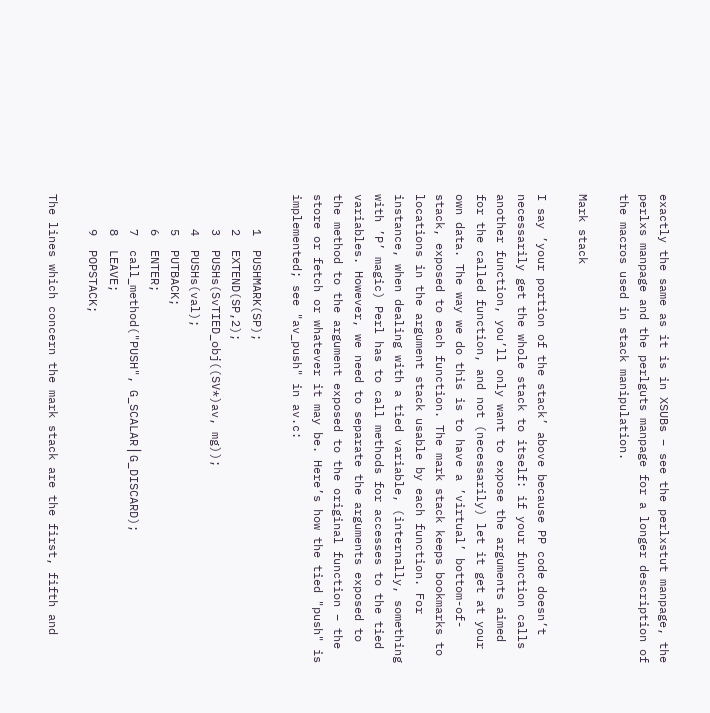exactly the same as it is in XSUBs − see the perlxstut manpage, the perlxs manpage and the perlguts manpage for a longer description of the macros used in stack manipulation.

Mark stack

I say ’your portion of the stack’ above because PP code doesn’t necessarily get the whole stack to itself: if your function calls another function, you’ll only want to expose the arguments aimed for the called function, and not (necessarily) let it get at your own data. The way we do this is to have a ’virtual’ bottom-of-stack, exposed to each function. The mark stack keeps bookmarks to locations in the argument stack usable by each function. For instance, when dealing with a tied variable, (internally, something with ’P’ magic) Perl has to call methods for accesses to the tied variables. However, we need to separate the arguments exposed to the method to the argument exposed to the original function − the store or fetch or whatever it may be. Here’s how the tied "push" is implemented; see "av_push" in av.c:

     1  PUSHMARK(SP);
     2  EXTEND(SP,2);
     3  PUSHs(SvTIED_obj((SV*)av, mg));
     4  PUSHs(val);
     5  PUTBACK;
     6  ENTER;
     7  call_method("PUSH", G_SCALAR⎪G_DISCARD);
     8  LEAVE;
     9  POPSTACK;

The lines which concern the mark stack are the first, fifth and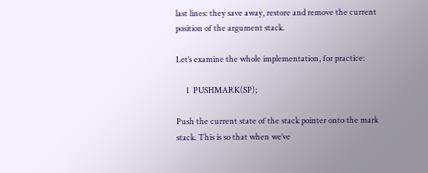last lines: they save away, restore and remove the current position of the argument stack.

Let’s examine the whole implementation, for practice:

     1  PUSHMARK(SP);

Push the current state of the stack pointer onto the mark stack. This is so that when we’ve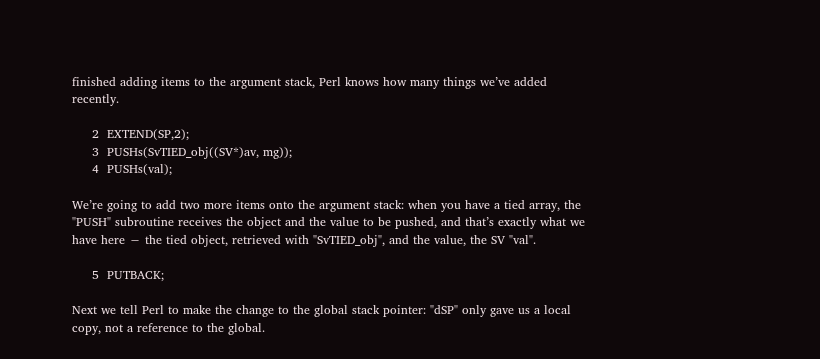finished adding items to the argument stack, Perl knows how many things we’ve added recently.

     2  EXTEND(SP,2);
     3  PUSHs(SvTIED_obj((SV*)av, mg));
     4  PUSHs(val);

We’re going to add two more items onto the argument stack: when you have a tied array, the "PUSH" subroutine receives the object and the value to be pushed, and that’s exactly what we have here − the tied object, retrieved with "SvTIED_obj", and the value, the SV "val".

     5  PUTBACK;

Next we tell Perl to make the change to the global stack pointer: "dSP" only gave us a local copy, not a reference to the global.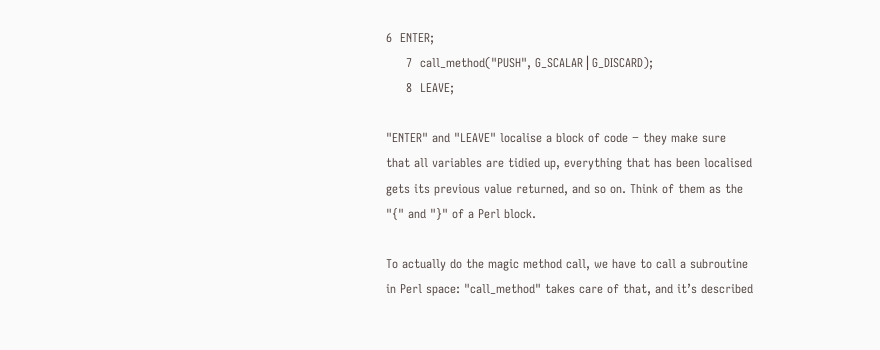6  ENTER;
     7  call_method("PUSH", G_SCALAR⎪G_DISCARD);
     8  LEAVE;

"ENTER" and "LEAVE" localise a block of code − they make sure that all variables are tidied up, everything that has been localised gets its previous value returned, and so on. Think of them as the "{" and "}" of a Perl block.

To actually do the magic method call, we have to call a subroutine in Perl space: "call_method" takes care of that, and it’s described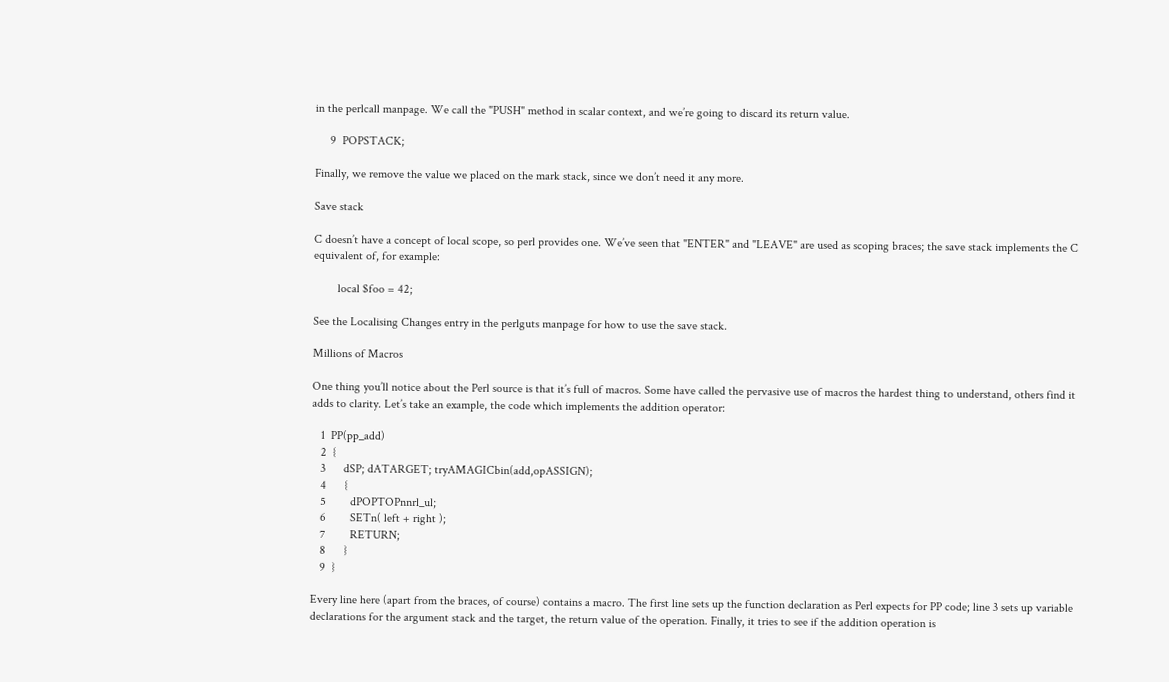in the perlcall manpage. We call the "PUSH" method in scalar context, and we’re going to discard its return value.

     9  POPSTACK;

Finally, we remove the value we placed on the mark stack, since we don’t need it any more.

Save stack

C doesn’t have a concept of local scope, so perl provides one. We’ve seen that "ENTER" and "LEAVE" are used as scoping braces; the save stack implements the C equivalent of, for example:

        local $foo = 42;

See the Localising Changes entry in the perlguts manpage for how to use the save stack.

Millions of Macros

One thing you’ll notice about the Perl source is that it’s full of macros. Some have called the pervasive use of macros the hardest thing to understand, others find it adds to clarity. Let’s take an example, the code which implements the addition operator:

   1  PP(pp_add)
   2  {
   3      dSP; dATARGET; tryAMAGICbin(add,opASSIGN);
   4      {
   5        dPOPTOPnnrl_ul;
   6        SETn( left + right );
   7        RETURN;
   8      }
   9  }

Every line here (apart from the braces, of course) contains a macro. The first line sets up the function declaration as Perl expects for PP code; line 3 sets up variable declarations for the argument stack and the target, the return value of the operation. Finally, it tries to see if the addition operation is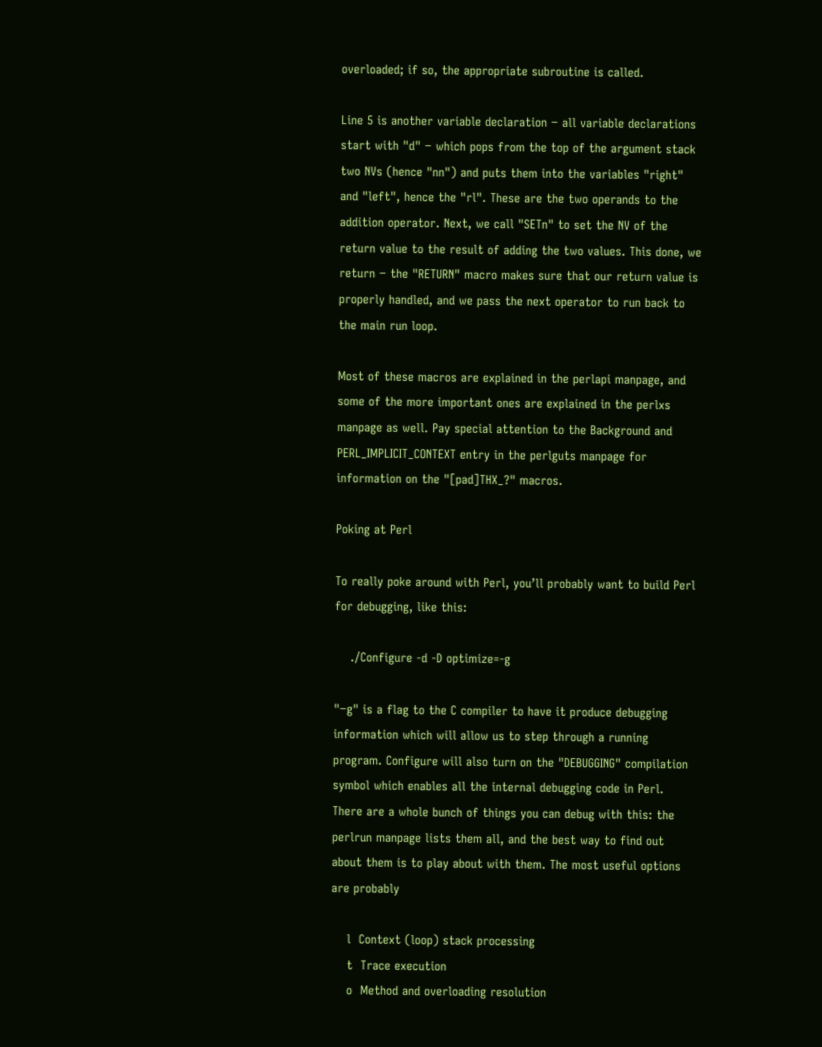overloaded; if so, the appropriate subroutine is called.

Line 5 is another variable declaration − all variable declarations start with "d" − which pops from the top of the argument stack two NVs (hence "nn") and puts them into the variables "right" and "left", hence the "rl". These are the two operands to the addition operator. Next, we call "SETn" to set the NV of the return value to the result of adding the two values. This done, we return − the "RETURN" macro makes sure that our return value is properly handled, and we pass the next operator to run back to the main run loop.

Most of these macros are explained in the perlapi manpage, and some of the more important ones are explained in the perlxs manpage as well. Pay special attention to the Background and PERL_IMPLICIT_CONTEXT entry in the perlguts manpage for information on the "[pad]THX_?" macros.

Poking at Perl

To really poke around with Perl, you’ll probably want to build Perl for debugging, like this:

    ./Configure -d -D optimize=-g

"−g" is a flag to the C compiler to have it produce debugging information which will allow us to step through a running program. Configure will also turn on the "DEBUGGING" compilation symbol which enables all the internal debugging code in Perl. There are a whole bunch of things you can debug with this: the perlrun manpage lists them all, and the best way to find out about them is to play about with them. The most useful options are probably

    l  Context (loop) stack processing
    t  Trace execution
    o  Method and overloading resolution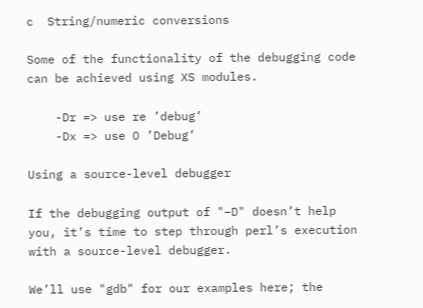c  String/numeric conversions

Some of the functionality of the debugging code can be achieved using XS modules.

    -Dr => use re ’debug’
    -Dx => use O ’Debug’

Using a source-level debugger

If the debugging output of "−D" doesn’t help you, it’s time to step through perl’s execution with a source-level debugger.

We’ll use "gdb" for our examples here; the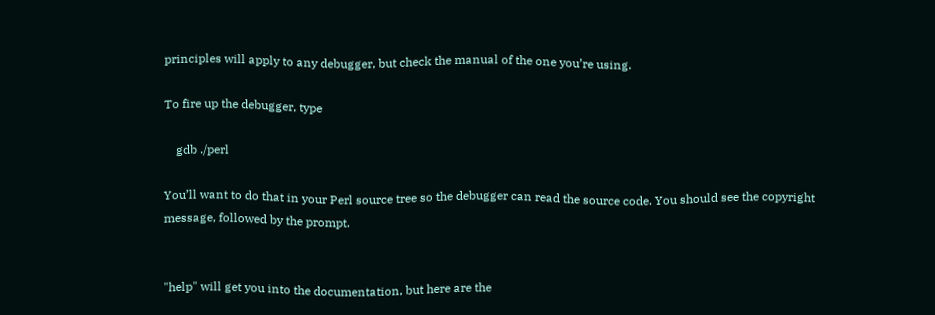principles will apply to any debugger, but check the manual of the one you’re using.

To fire up the debugger, type

    gdb ./perl

You’ll want to do that in your Perl source tree so the debugger can read the source code. You should see the copyright message, followed by the prompt.


"help" will get you into the documentation, but here are the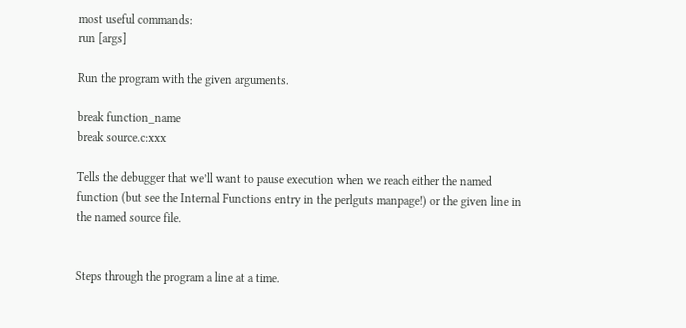most useful commands:
run [args]

Run the program with the given arguments.

break function_name
break source.c:xxx

Tells the debugger that we’ll want to pause execution when we reach either the named function (but see the Internal Functions entry in the perlguts manpage!) or the given line in the named source file.


Steps through the program a line at a time.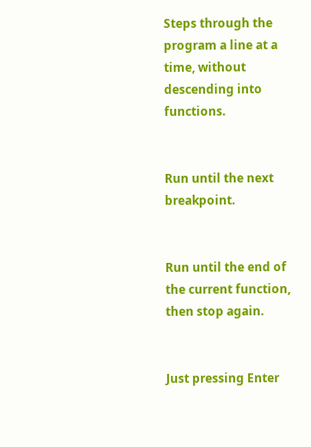Steps through the program a line at a time, without descending into functions.


Run until the next breakpoint.


Run until the end of the current function, then stop again.


Just pressing Enter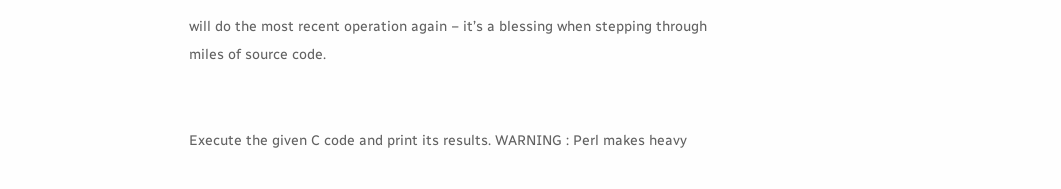will do the most recent operation again − it’s a blessing when stepping through miles of source code.


Execute the given C code and print its results. WARNING : Perl makes heavy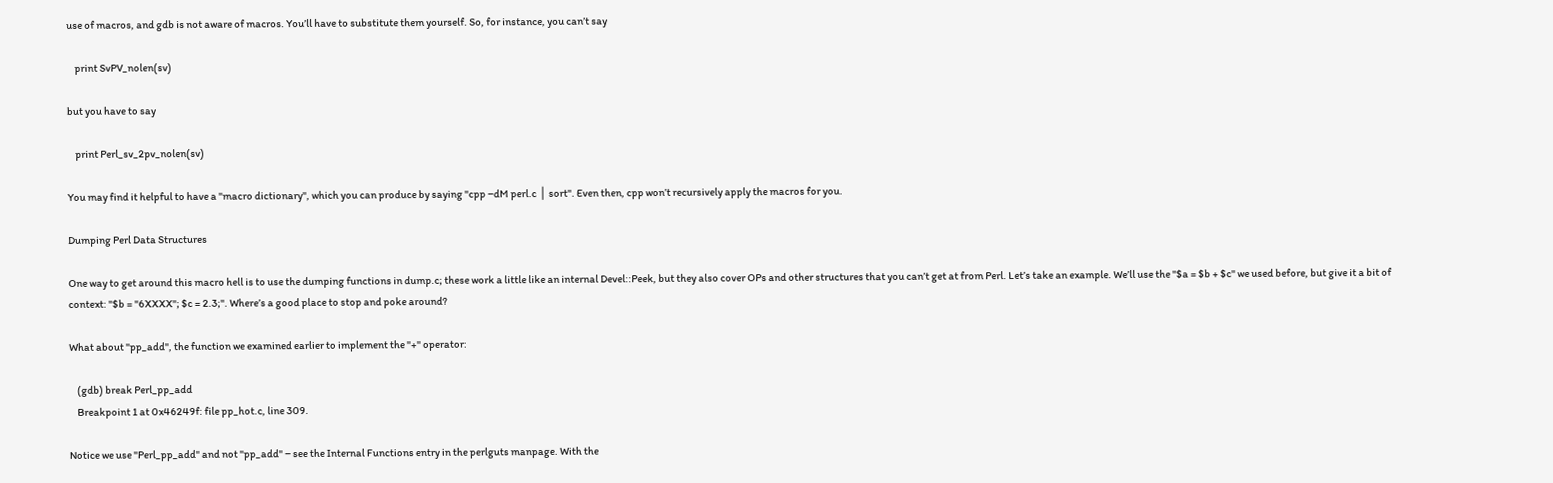use of macros, and gdb is not aware of macros. You’ll have to substitute them yourself. So, for instance, you can’t say

    print SvPV_nolen(sv)

but you have to say

    print Perl_sv_2pv_nolen(sv)

You may find it helpful to have a "macro dictionary", which you can produce by saying "cpp −dM perl.c ⎪ sort". Even then, cpp won’t recursively apply the macros for you.

Dumping Perl Data Structures

One way to get around this macro hell is to use the dumping functions in dump.c; these work a little like an internal Devel::Peek, but they also cover OPs and other structures that you can’t get at from Perl. Let’s take an example. We’ll use the "$a = $b + $c" we used before, but give it a bit of context: "$b = "6XXXX"; $c = 2.3;". Where’s a good place to stop and poke around?

What about "pp_add", the function we examined earlier to implement the "+" operator:

    (gdb) break Perl_pp_add
    Breakpoint 1 at 0x46249f: file pp_hot.c, line 309.

Notice we use "Perl_pp_add" and not "pp_add" − see the Internal Functions entry in the perlguts manpage. With the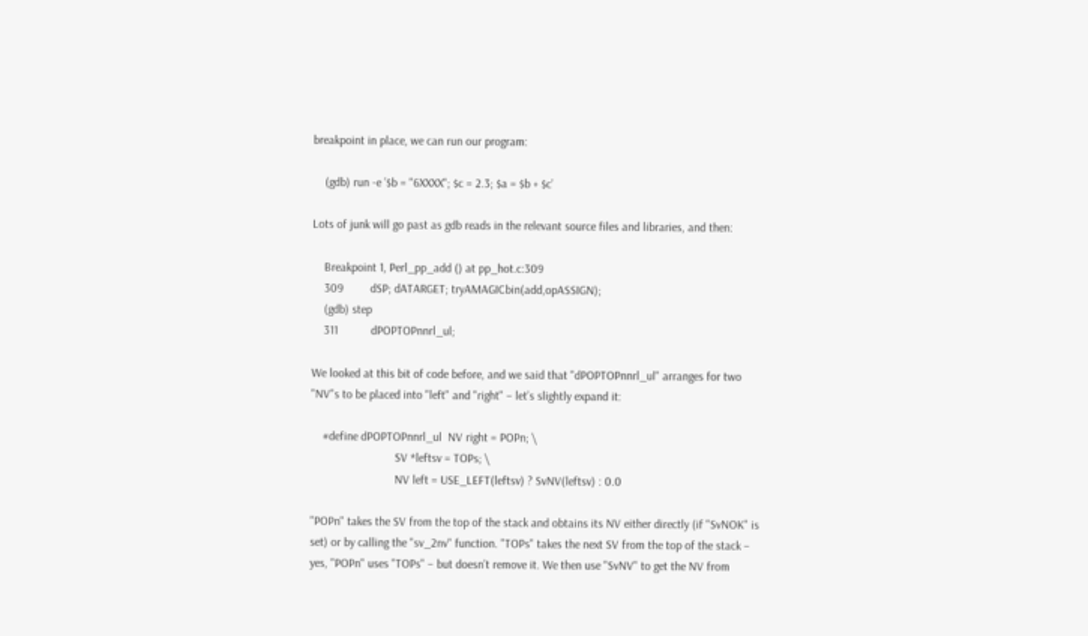breakpoint in place, we can run our program:

    (gdb) run -e ’$b = "6XXXX"; $c = 2.3; $a = $b + $c’

Lots of junk will go past as gdb reads in the relevant source files and libraries, and then:

    Breakpoint 1, Perl_pp_add () at pp_hot.c:309
    309         dSP; dATARGET; tryAMAGICbin(add,opASSIGN);
    (gdb) step
    311           dPOPTOPnnrl_ul;

We looked at this bit of code before, and we said that "dPOPTOPnnrl_ul" arranges for two "NV"s to be placed into "left" and "right" − let’s slightly expand it:

    #define dPOPTOPnnrl_ul  NV right = POPn; \
                            SV *leftsv = TOPs; \
                            NV left = USE_LEFT(leftsv) ? SvNV(leftsv) : 0.0

"POPn" takes the SV from the top of the stack and obtains its NV either directly (if "SvNOK" is set) or by calling the "sv_2nv" function. "TOPs" takes the next SV from the top of the stack − yes, "POPn" uses "TOPs" − but doesn’t remove it. We then use "SvNV" to get the NV from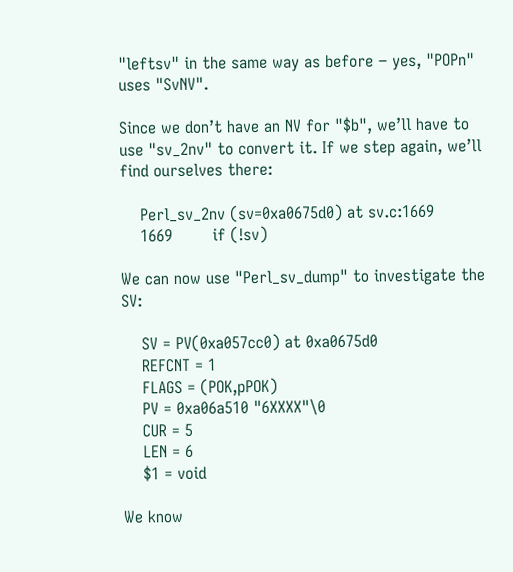"leftsv" in the same way as before − yes, "POPn" uses "SvNV".

Since we don’t have an NV for "$b", we’ll have to use "sv_2nv" to convert it. If we step again, we’ll find ourselves there:

    Perl_sv_2nv (sv=0xa0675d0) at sv.c:1669
    1669        if (!sv)

We can now use "Perl_sv_dump" to investigate the SV:

    SV = PV(0xa057cc0) at 0xa0675d0
    REFCNT = 1
    FLAGS = (POK,pPOK)
    PV = 0xa06a510 "6XXXX"\0
    CUR = 5
    LEN = 6
    $1 = void

We know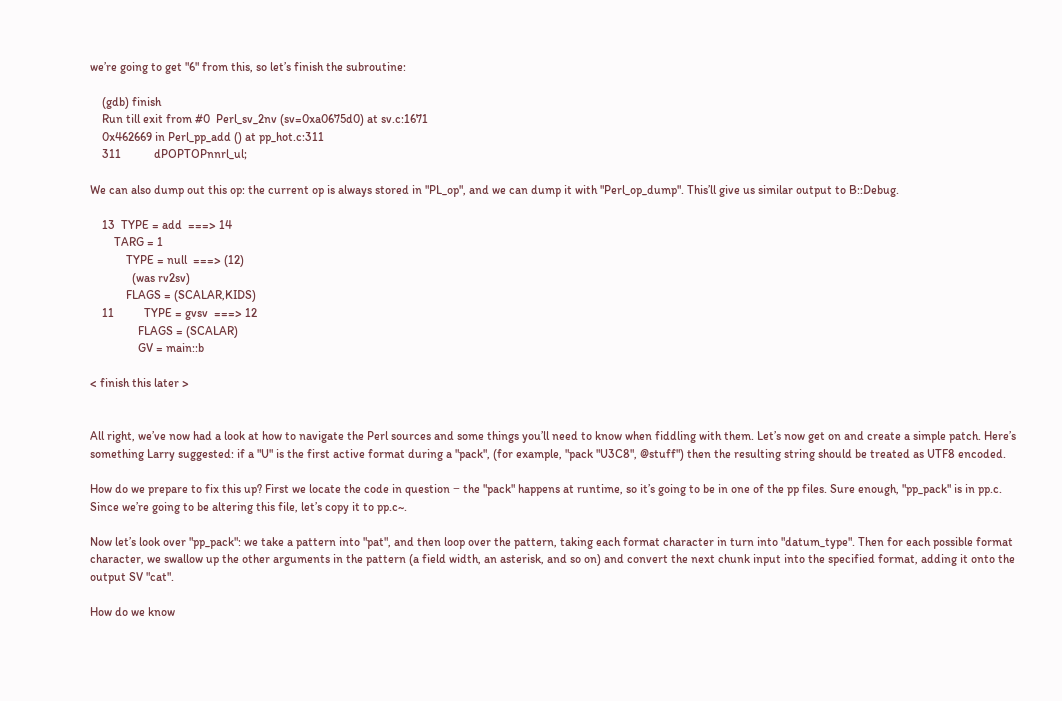we’re going to get "6" from this, so let’s finish the subroutine:

    (gdb) finish
    Run till exit from #0  Perl_sv_2nv (sv=0xa0675d0) at sv.c:1671
    0x462669 in Perl_pp_add () at pp_hot.c:311
    311           dPOPTOPnnrl_ul;

We can also dump out this op: the current op is always stored in "PL_op", and we can dump it with "Perl_op_dump". This’ll give us similar output to B::Debug.

    13  TYPE = add  ===> 14
        TARG = 1
            TYPE = null  ===> (12)
              (was rv2sv)
            FLAGS = (SCALAR,KIDS)
    11          TYPE = gvsv  ===> 12
                FLAGS = (SCALAR)
                GV = main::b

< finish this later >


All right, we’ve now had a look at how to navigate the Perl sources and some things you’ll need to know when fiddling with them. Let’s now get on and create a simple patch. Here’s something Larry suggested: if a "U" is the first active format during a "pack", (for example, "pack "U3C8", @stuff") then the resulting string should be treated as UTF8 encoded.

How do we prepare to fix this up? First we locate the code in question − the "pack" happens at runtime, so it’s going to be in one of the pp files. Sure enough, "pp_pack" is in pp.c. Since we’re going to be altering this file, let’s copy it to pp.c~.

Now let’s look over "pp_pack": we take a pattern into "pat", and then loop over the pattern, taking each format character in turn into "datum_type". Then for each possible format character, we swallow up the other arguments in the pattern (a field width, an asterisk, and so on) and convert the next chunk input into the specified format, adding it onto the output SV "cat".

How do we know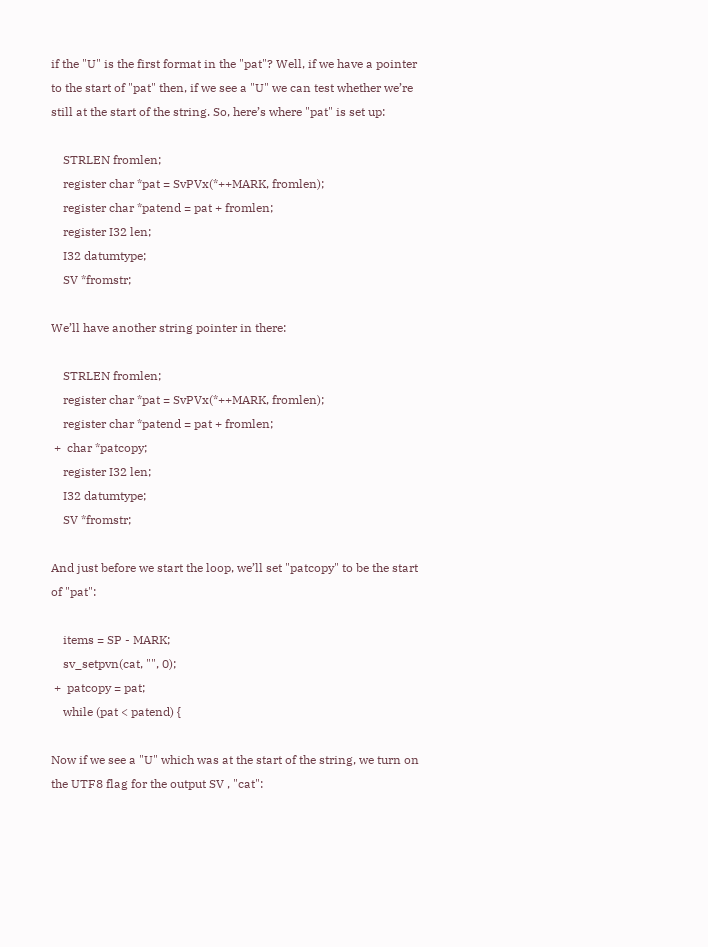if the "U" is the first format in the "pat"? Well, if we have a pointer to the start of "pat" then, if we see a "U" we can test whether we’re still at the start of the string. So, here’s where "pat" is set up:

    STRLEN fromlen;
    register char *pat = SvPVx(*++MARK, fromlen);
    register char *patend = pat + fromlen;
    register I32 len;
    I32 datumtype;
    SV *fromstr;

We’ll have another string pointer in there:

    STRLEN fromlen;
    register char *pat = SvPVx(*++MARK, fromlen);
    register char *patend = pat + fromlen;
 +  char *patcopy;
    register I32 len;
    I32 datumtype;
    SV *fromstr;

And just before we start the loop, we’ll set "patcopy" to be the start of "pat":

    items = SP - MARK;
    sv_setpvn(cat, "", 0);
 +  patcopy = pat;
    while (pat < patend) {

Now if we see a "U" which was at the start of the string, we turn on the UTF8 flag for the output SV , "cat":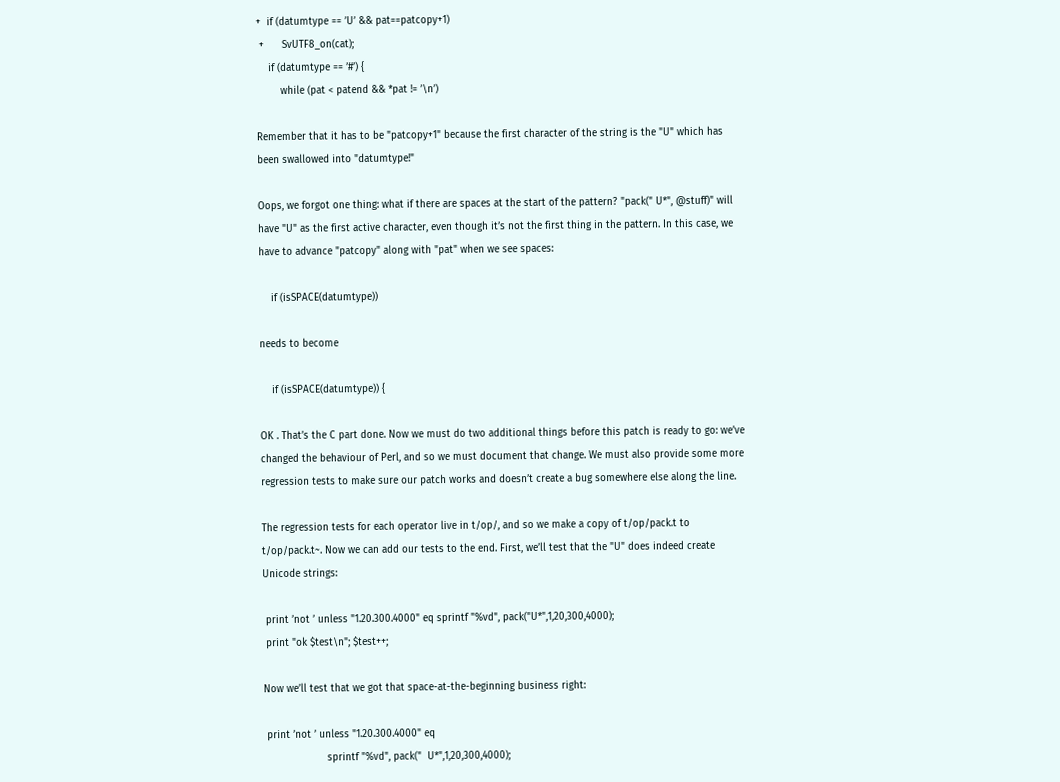+  if (datumtype == ’U’ && pat==patcopy+1)
 +      SvUTF8_on(cat);
    if (datumtype == ’#’) {
        while (pat < patend && *pat != ’\n’)

Remember that it has to be "patcopy+1" because the first character of the string is the "U" which has been swallowed into "datumtype!"

Oops, we forgot one thing: what if there are spaces at the start of the pattern? "pack(" U*", @stuff)" will have "U" as the first active character, even though it’s not the first thing in the pattern. In this case, we have to advance "patcopy" along with "pat" when we see spaces:

    if (isSPACE(datumtype))

needs to become

    if (isSPACE(datumtype)) {

OK . That’s the C part done. Now we must do two additional things before this patch is ready to go: we’ve changed the behaviour of Perl, and so we must document that change. We must also provide some more regression tests to make sure our patch works and doesn’t create a bug somewhere else along the line.

The regression tests for each operator live in t/op/, and so we make a copy of t/op/pack.t to t/op/pack.t~. Now we can add our tests to the end. First, we’ll test that the "U" does indeed create Unicode strings:

 print ’not ’ unless "1.20.300.4000" eq sprintf "%vd", pack("U*",1,20,300,4000);
 print "ok $test\n"; $test++;

Now we’ll test that we got that space-at-the-beginning business right:

 print ’not ’ unless "1.20.300.4000" eq
                     sprintf "%vd", pack("  U*",1,20,300,4000);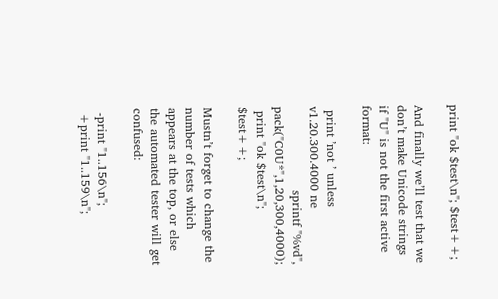print "ok $test\n"; $test++;

And finally we’ll test that we don’t make Unicode strings if "U" is not the first active format:

 print ’not ’ unless v1.20.300.4000 ne
                     sprintf "%vd", pack("C0U*",1,20,300,4000);
 print "ok $test\n"; $test++;

Mustn’t forget to change the number of tests which appears at the top, or else the automated tester will get confused:

 -print "1..156\n";
 +print "1..159\n";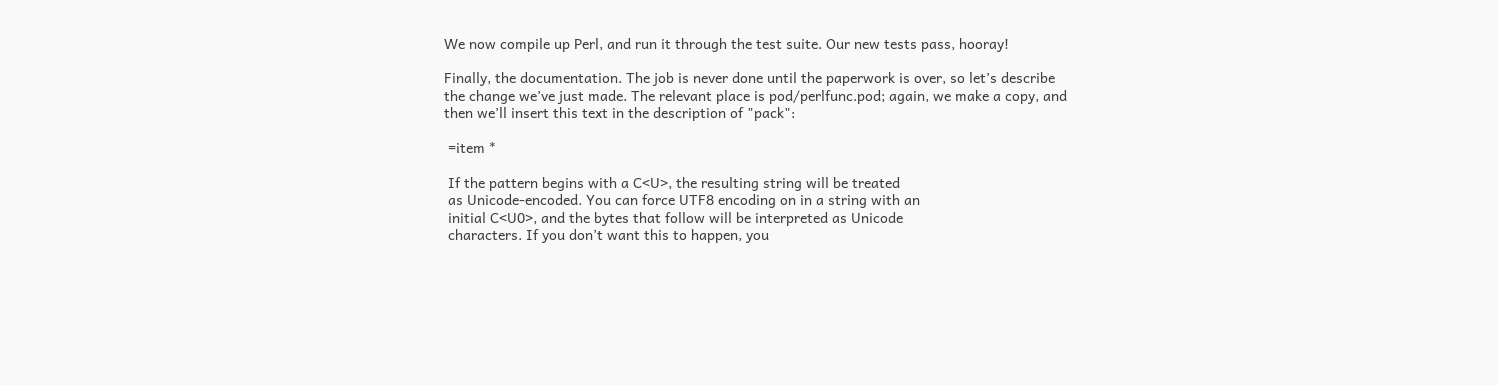We now compile up Perl, and run it through the test suite. Our new tests pass, hooray!

Finally, the documentation. The job is never done until the paperwork is over, so let’s describe the change we’ve just made. The relevant place is pod/perlfunc.pod; again, we make a copy, and then we’ll insert this text in the description of "pack":

 =item *

 If the pattern begins with a C<U>, the resulting string will be treated
 as Unicode-encoded. You can force UTF8 encoding on in a string with an
 initial C<U0>, and the bytes that follow will be interpreted as Unicode
 characters. If you don’t want this to happen, you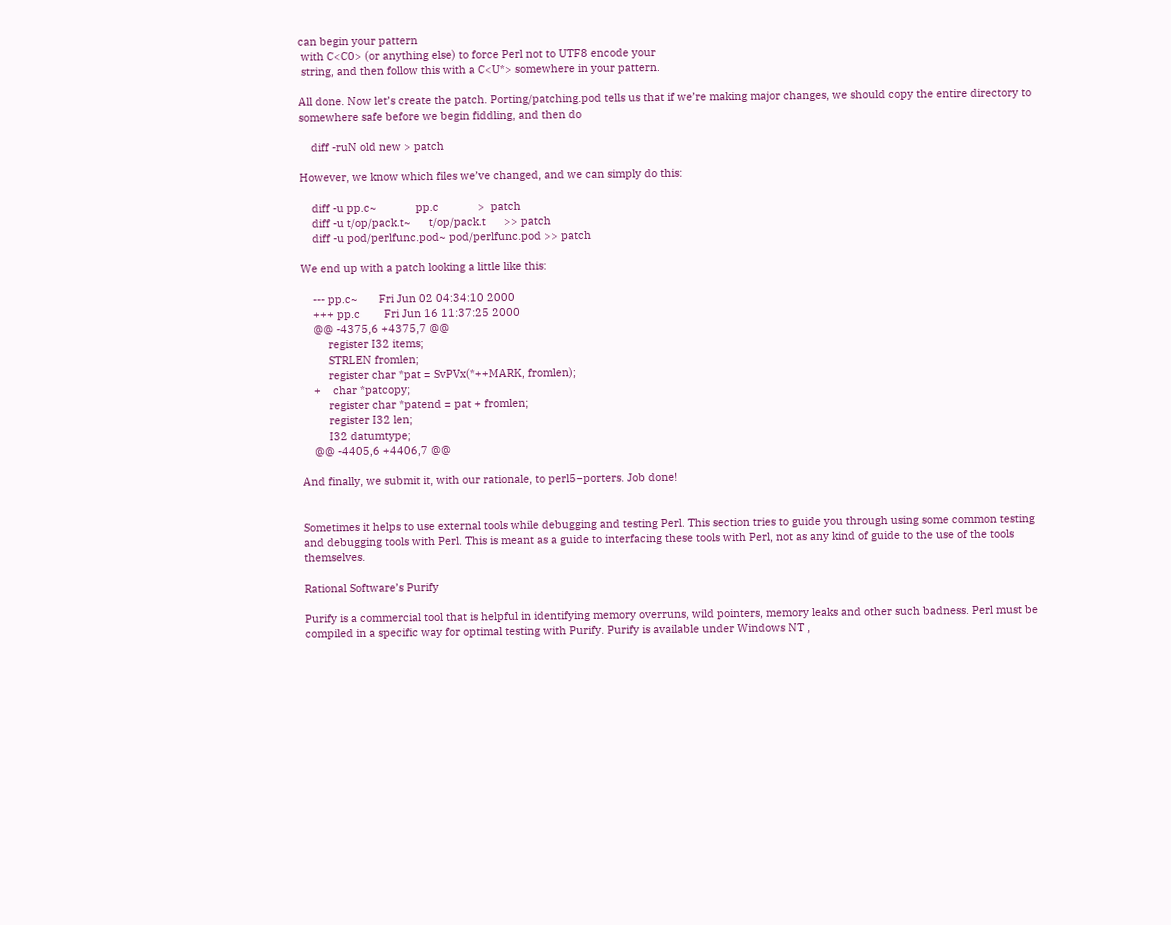can begin your pattern
 with C<C0> (or anything else) to force Perl not to UTF8 encode your
 string, and then follow this with a C<U*> somewhere in your pattern.

All done. Now let’s create the patch. Porting/patching.pod tells us that if we’re making major changes, we should copy the entire directory to somewhere safe before we begin fiddling, and then do

    diff -ruN old new > patch

However, we know which files we’ve changed, and we can simply do this:

    diff -u pp.c~             pp.c             >  patch
    diff -u t/op/pack.t~      t/op/pack.t      >> patch
    diff -u pod/perlfunc.pod~ pod/perlfunc.pod >> patch

We end up with a patch looking a little like this:

    --- pp.c~       Fri Jun 02 04:34:10 2000
    +++ pp.c        Fri Jun 16 11:37:25 2000
    @@ -4375,6 +4375,7 @@
         register I32 items;
         STRLEN fromlen;
         register char *pat = SvPVx(*++MARK, fromlen);
    +    char *patcopy;
         register char *patend = pat + fromlen;
         register I32 len;
         I32 datumtype;
    @@ -4405,6 +4406,7 @@

And finally, we submit it, with our rationale, to perl5−porters. Job done!


Sometimes it helps to use external tools while debugging and testing Perl. This section tries to guide you through using some common testing and debugging tools with Perl. This is meant as a guide to interfacing these tools with Perl, not as any kind of guide to the use of the tools themselves.

Rational Software’s Purify

Purify is a commercial tool that is helpful in identifying memory overruns, wild pointers, memory leaks and other such badness. Perl must be compiled in a specific way for optimal testing with Purify. Purify is available under Windows NT ,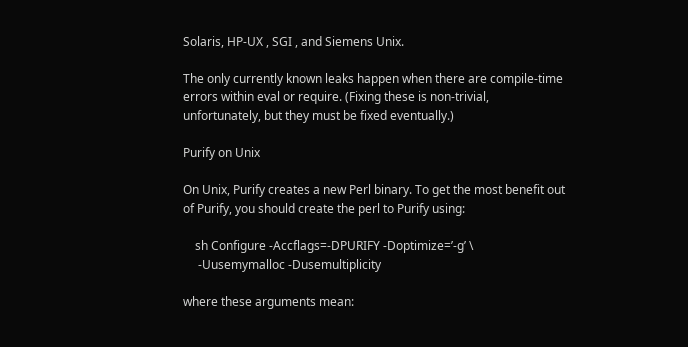Solaris, HP-UX , SGI , and Siemens Unix.

The only currently known leaks happen when there are compile-time errors within eval or require. (Fixing these is non-trivial, unfortunately, but they must be fixed eventually.)

Purify on Unix

On Unix, Purify creates a new Perl binary. To get the most benefit out of Purify, you should create the perl to Purify using:

    sh Configure -Accflags=-DPURIFY -Doptimize=’-g’ \
     -Uusemymalloc -Dusemultiplicity

where these arguments mean: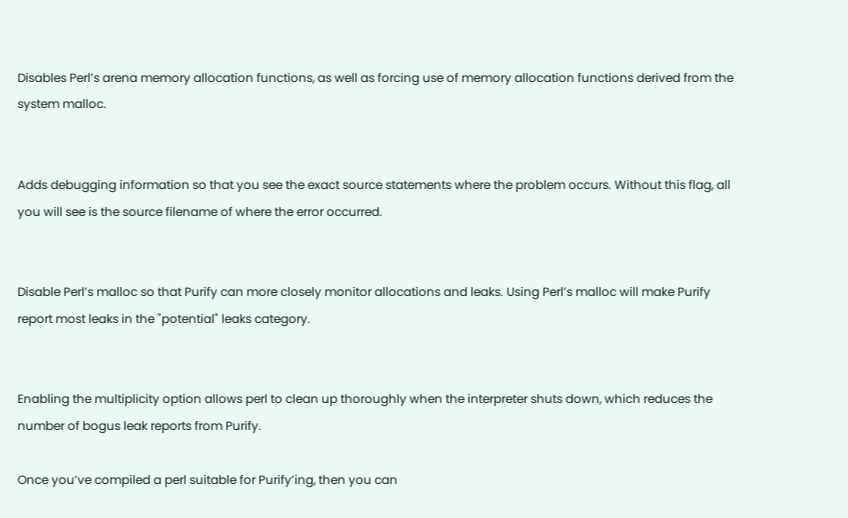Disables Perl’s arena memory allocation functions, as well as forcing use of memory allocation functions derived from the system malloc.


Adds debugging information so that you see the exact source statements where the problem occurs. Without this flag, all you will see is the source filename of where the error occurred.


Disable Perl’s malloc so that Purify can more closely monitor allocations and leaks. Using Perl’s malloc will make Purify report most leaks in the "potential" leaks category.


Enabling the multiplicity option allows perl to clean up thoroughly when the interpreter shuts down, which reduces the number of bogus leak reports from Purify.

Once you’ve compiled a perl suitable for Purify’ing, then you can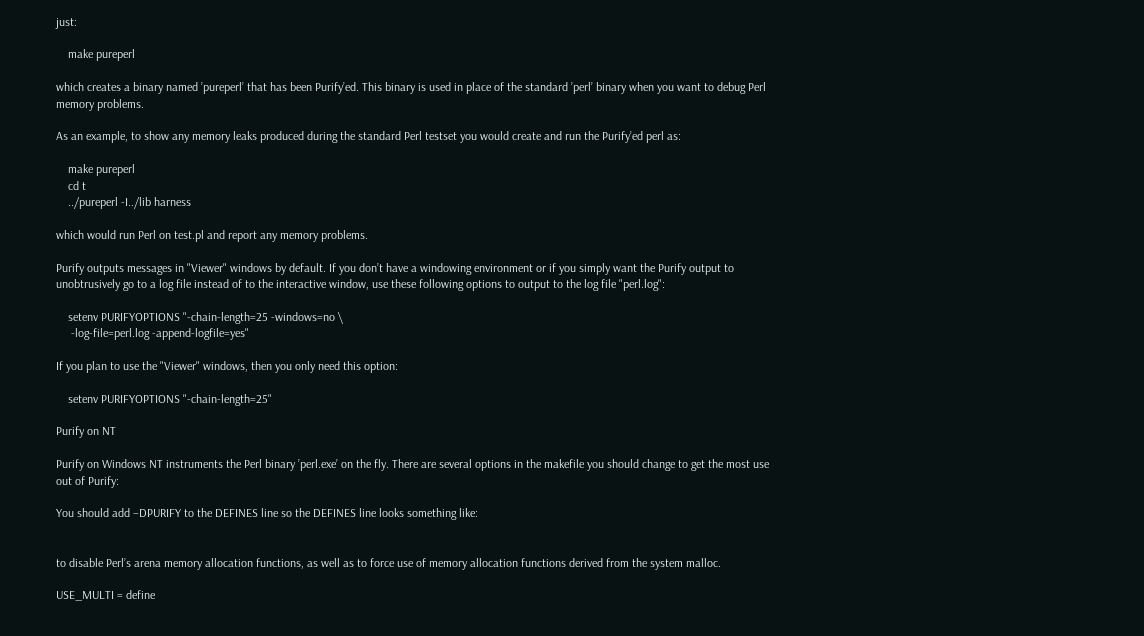just:

    make pureperl

which creates a binary named ’pureperl’ that has been Purify’ed. This binary is used in place of the standard ’perl’ binary when you want to debug Perl memory problems.

As an example, to show any memory leaks produced during the standard Perl testset you would create and run the Purify’ed perl as:

    make pureperl
    cd t
    ../pureperl -I../lib harness

which would run Perl on test.pl and report any memory problems.

Purify outputs messages in "Viewer" windows by default. If you don’t have a windowing environment or if you simply want the Purify output to unobtrusively go to a log file instead of to the interactive window, use these following options to output to the log file "perl.log":

    setenv PURIFYOPTIONS "-chain-length=25 -windows=no \
     -log-file=perl.log -append-logfile=yes"

If you plan to use the "Viewer" windows, then you only need this option:

    setenv PURIFYOPTIONS "-chain-length=25"

Purify on NT

Purify on Windows NT instruments the Perl binary ’perl.exe’ on the fly. There are several options in the makefile you should change to get the most use out of Purify:

You should add −DPURIFY to the DEFINES line so the DEFINES line looks something like:


to disable Perl’s arena memory allocation functions, as well as to force use of memory allocation functions derived from the system malloc.

USE_MULTI = define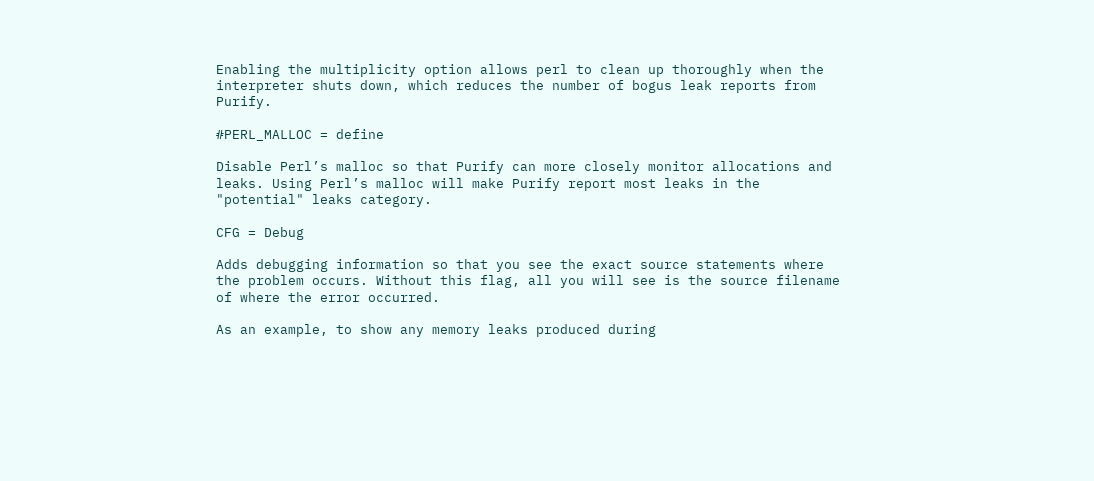Enabling the multiplicity option allows perl to clean up thoroughly when the interpreter shuts down, which reduces the number of bogus leak reports from Purify.

#PERL_MALLOC = define

Disable Perl’s malloc so that Purify can more closely monitor allocations and leaks. Using Perl’s malloc will make Purify report most leaks in the "potential" leaks category.

CFG = Debug

Adds debugging information so that you see the exact source statements where the problem occurs. Without this flag, all you will see is the source filename of where the error occurred.

As an example, to show any memory leaks produced during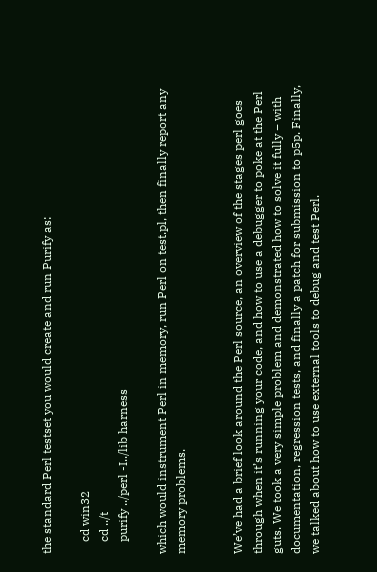the standard Perl testset you would create and run Purify as:

    cd win32
    cd ../t
    purify ../perl -I../lib harness

which would instrument Perl in memory, run Perl on test.pl, then finally report any memory problems.


We’ve had a brief look around the Perl source, an overview of the stages perl goes through when it’s running your code, and how to use a debugger to poke at the Perl guts. We took a very simple problem and demonstrated how to solve it fully − with documentation, regression tests, and finally a patch for submission to p5p. Finally, we talked about how to use external tools to debug and test Perl.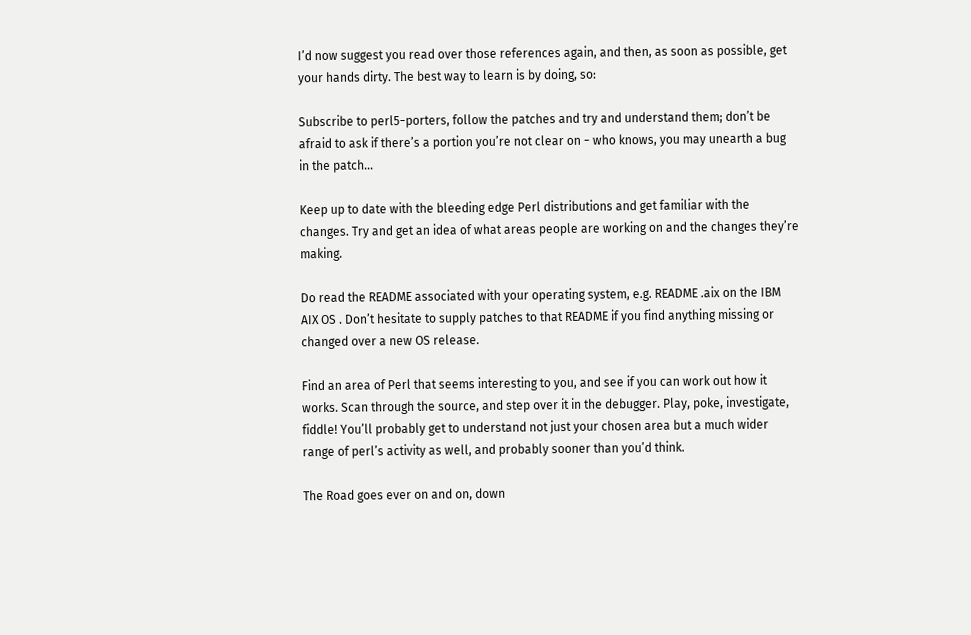I’d now suggest you read over those references again, and then, as soon as possible, get your hands dirty. The best way to learn is by doing, so:

Subscribe to perl5−porters, follow the patches and try and understand them; don’t be afraid to ask if there’s a portion you’re not clear on − who knows, you may unearth a bug in the patch...

Keep up to date with the bleeding edge Perl distributions and get familiar with the changes. Try and get an idea of what areas people are working on and the changes they’re making.

Do read the README associated with your operating system, e.g. README .aix on the IBM AIX OS . Don’t hesitate to supply patches to that README if you find anything missing or changed over a new OS release.

Find an area of Perl that seems interesting to you, and see if you can work out how it works. Scan through the source, and step over it in the debugger. Play, poke, investigate, fiddle! You’ll probably get to understand not just your chosen area but a much wider range of perl’s activity as well, and probably sooner than you’d think.

The Road goes ever on and on, down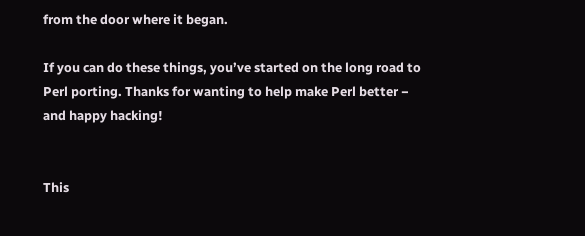from the door where it began.

If you can do these things, you’ve started on the long road to Perl porting. Thanks for wanting to help make Perl better − and happy hacking!


This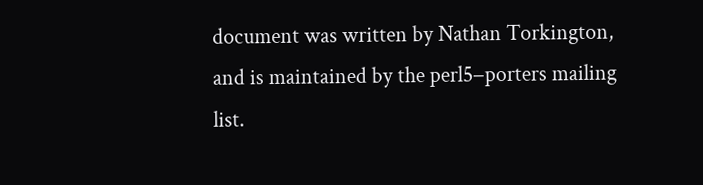document was written by Nathan Torkington, and is maintained by the perl5−porters mailing list.